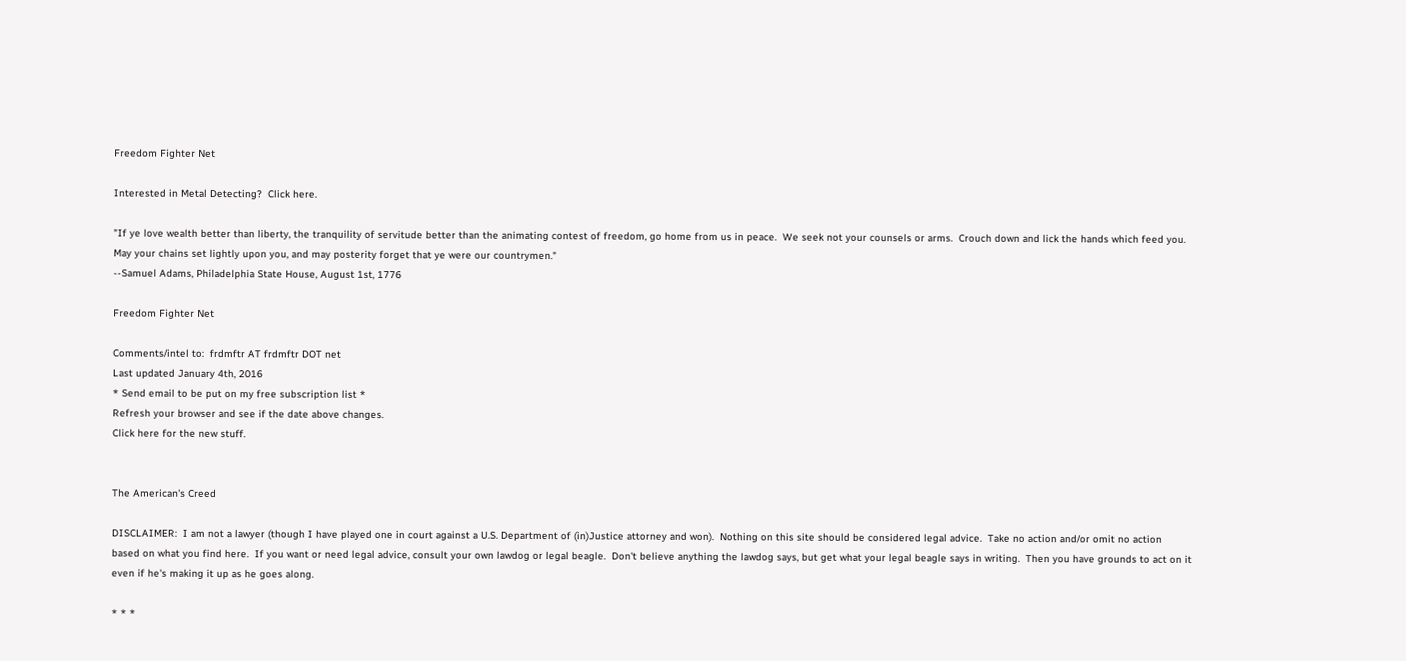Freedom Fighter Net

Interested in Metal Detecting?  Click here.

"If ye love wealth better than liberty, the tranquility of servitude better than the animating contest of freedom, go home from us in peace.  We seek not your counsels or arms.  Crouch down and lick the hands which feed you.  May your chains set lightly upon you, and may posterity forget that ye were our countrymen."
--Samuel Adams, Philadelphia State House, August 1st, 1776

Freedom Fighter Net

Comments/intel to:  frdmftr AT frdmftr DOT net
Last updated January 4th, 2016
* Send email to be put on my free subscription list *
Refresh your browser and see if the date above changes.
Click here for the new stuff.


The American's Creed

DISCLAIMER:  I am not a lawyer (though I have played one in court against a U.S. Department of (in)Justice attorney and won).  Nothing on this site should be considered legal advice.  Take no action and/or omit no action based on what you find here.  If you want or need legal advice, consult your own lawdog or legal beagle.  Don't believe anything the lawdog says, but get what your legal beagle says in writing.  Then you have grounds to act on it even if he's making it up as he goes along.

* * *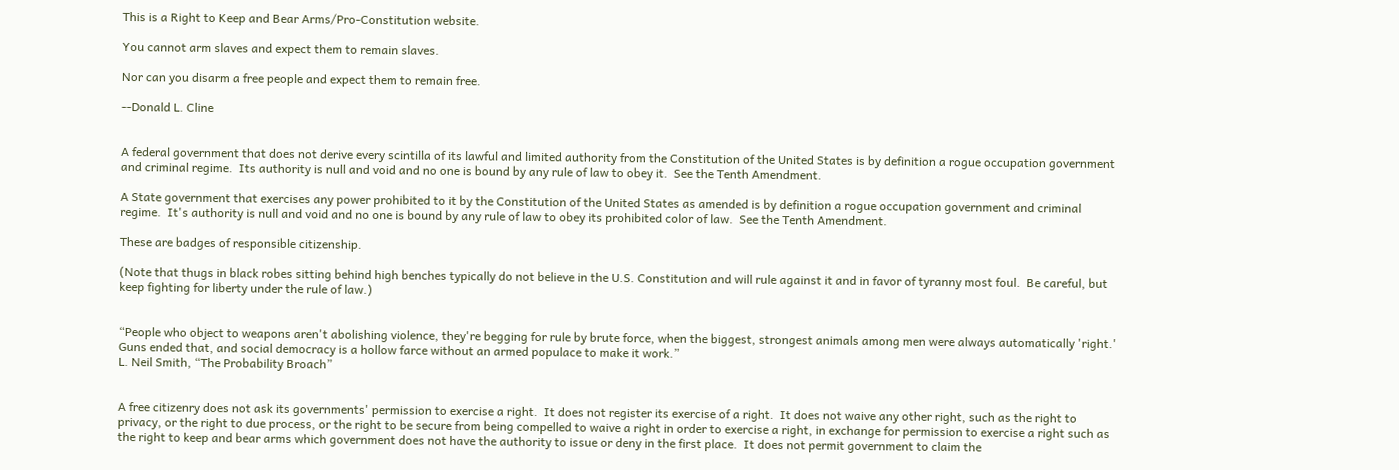This is a Right to Keep and Bear Arms/Pro-Constitution website.

You cannot arm slaves and expect them to remain slaves.

Nor can you disarm a free people and expect them to remain free.

--Donald L. Cline


A federal government that does not derive every scintilla of its lawful and limited authority from the Constitution of the United States is by definition a rogue occupation government and criminal regime.  Its authority is null and void and no one is bound by any rule of law to obey it.  See the Tenth Amendment.

A State government that exercises any power prohibited to it by the Constitution of the United States as amended is by definition a rogue occupation government and criminal regime.  It's authority is null and void and no one is bound by any rule of law to obey its prohibited color of law.  See the Tenth Amendment.

These are badges of responsible citizenship.

(Note that thugs in black robes sitting behind high benches typically do not believe in the U.S. Constitution and will rule against it and in favor of tyranny most foul.  Be careful, but keep fighting for liberty under the rule of law.)


“People who object to weapons aren't abolishing violence, they're begging for rule by brute force, when the biggest, strongest animals among men were always automatically 'right.'  Guns ended that, and social democracy is a hollow farce without an armed populace to make it work.”
L. Neil Smith, “The Probability Broach”


A free citizenry does not ask its governments' permission to exercise a right.  It does not register its exercise of a right.  It does not waive any other right, such as the right to privacy, or the right to due process, or the right to be secure from being compelled to waive a right in order to exercise a right, in exchange for permission to exercise a right such as the right to keep and bear arms which government does not have the authority to issue or deny in the first place.  It does not permit government to claim the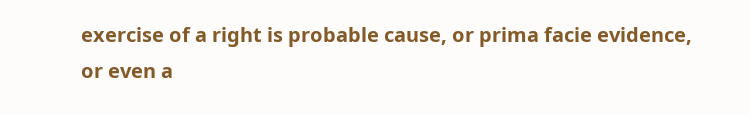exercise of a right is probable cause, or prima facie evidence, or even a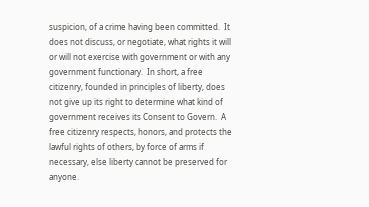suspicion, of a crime having been committed.  It does not discuss, or negotiate, what rights it will or will not exercise with government or with any government functionary.  In short, a free citizenry, founded in principles of liberty, does not give up its right to determine what kind of government receives its Consent to Govern.  A free citizenry respects, honors, and protects the lawful rights of others, by force of arms if necessary, else liberty cannot be preserved for anyone.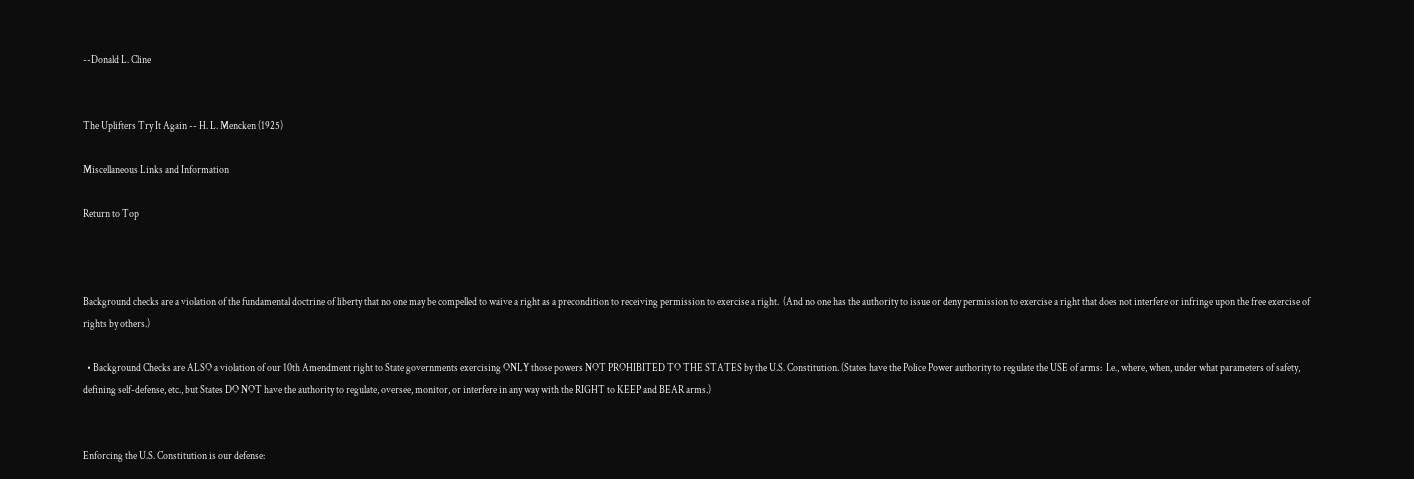--Donald L. Cline


The Uplifters Try It Again -- H. L. Mencken (1925)

Miscellaneous Links and Information

Return to Top



Background checks are a violation of the fundamental doctrine of liberty that no one may be compelled to waive a right as a precondition to receiving permission to exercise a right.  (And no one has the authority to issue or deny permission to exercise a right that does not interfere or infringe upon the free exercise of rights by others.)

  • Background Checks are ALSO a violation of our 10th Amendment right to State governments exercising ONLY those powers NOT PROHIBITED TO THE STATES by the U.S. Constitution. (States have the Police Power authority to regulate the USE of arms:  I.e., where, when, under what parameters of safety, defining self-defense, etc., but States DO NOT have the authority to regulate, oversee, monitor, or interfere in any way with the RIGHT to KEEP and BEAR arms.)


Enforcing the U.S. Constitution is our defense: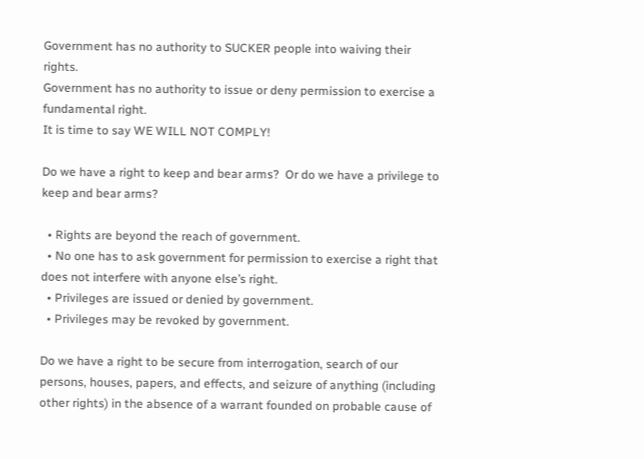Government has no authority to SUCKER people into waiving their rights.
Government has no authority to issue or deny permission to exercise a fundamental right.
It is time to say WE WILL NOT COMPLY!

Do we have a right to keep and bear arms?  Or do we have a privilege to keep and bear arms?

  • Rights are beyond the reach of government.
  • No one has to ask government for permission to exercise a right that does not interfere with anyone else’s right.
  • Privileges are issued or denied by government.
  • Privileges may be revoked by government.

Do we have a right to be secure from interrogation, search of our persons, houses, papers, and effects, and seizure of anything (including other rights) in the absence of a warrant founded on probable cause of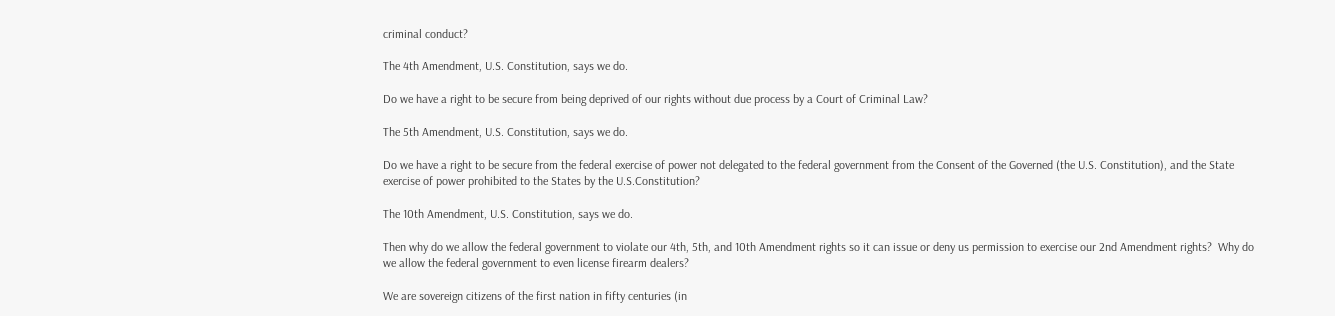criminal conduct?

The 4th Amendment, U.S. Constitution, says we do.

Do we have a right to be secure from being deprived of our rights without due process by a Court of Criminal Law?

The 5th Amendment, U.S. Constitution, says we do.

Do we have a right to be secure from the federal exercise of power not delegated to the federal government from the Consent of the Governed (the U.S. Constitution), and the State exercise of power prohibited to the States by the U.S.Constitution?

The 10th Amendment, U.S. Constitution, says we do.

Then why do we allow the federal government to violate our 4th, 5th, and 10th Amendment rights so it can issue or deny us permission to exercise our 2nd Amendment rights?  Why do we allow the federal government to even license firearm dealers?

We are sovereign citizens of the first nation in fifty centuries (in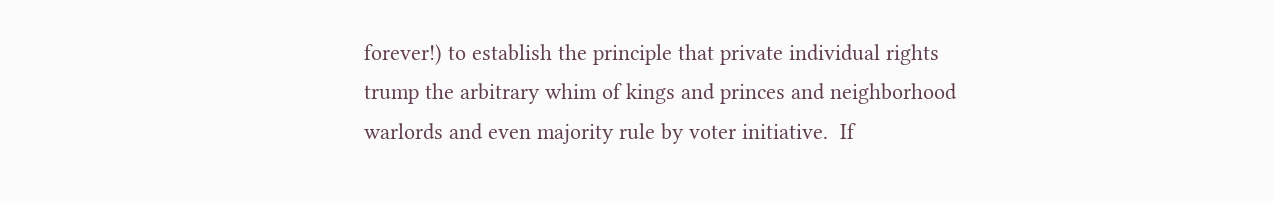forever!) to establish the principle that private individual rights trump the arbitrary whim of kings and princes and neighborhood warlords and even majority rule by voter initiative.  If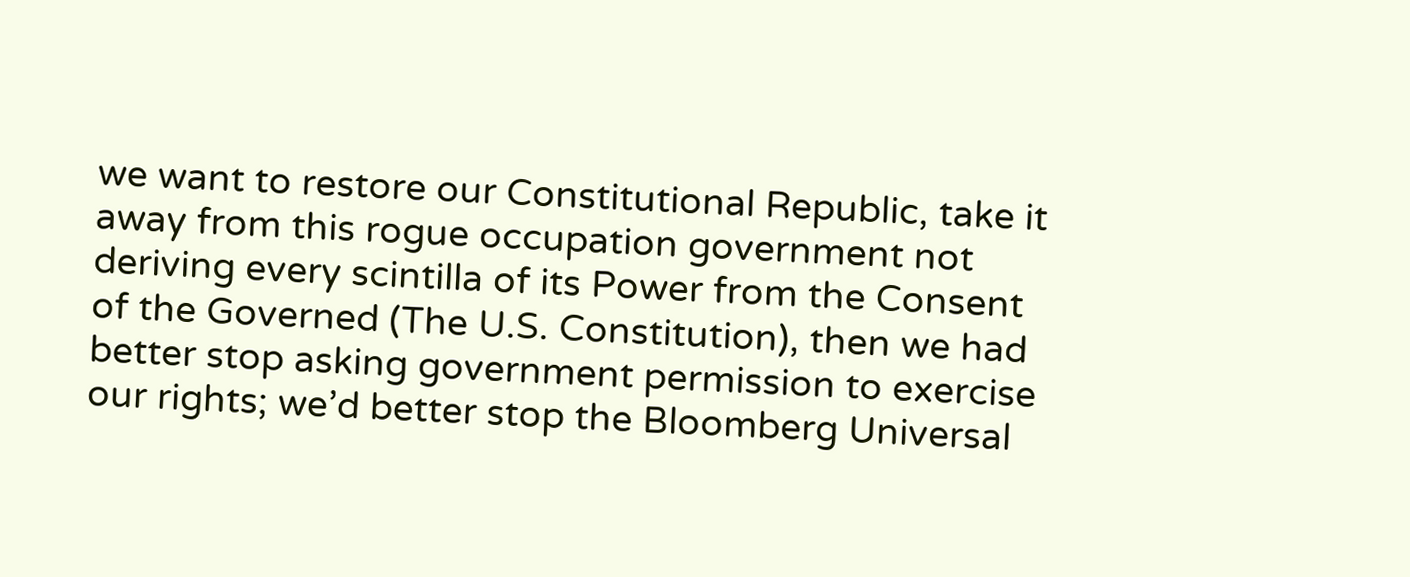we want to restore our Constitutional Republic, take it away from this rogue occupation government not deriving every scintilla of its Power from the Consent of the Governed (The U.S. Constitution), then we had better stop asking government permission to exercise our rights; we’d better stop the Bloomberg Universal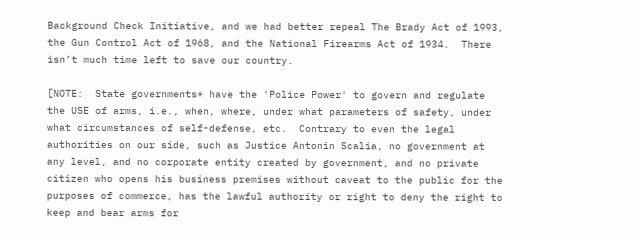Background Check Initiative, and we had better repeal The Brady Act of 1993, the Gun Control Act of 1968, and the National Firearms Act of 1934.  There isn’t much time left to save our country.

[NOTE:  State governments* have the 'Police Power' to govern and regulate the USE of arms, i.e., when, where, under what parameters of safety, under what circumstances of self-defense, etc.  Contrary to even the legal authorities on our side, such as Justice Antonin Scalia, no government at any level, and no corporate entity created by government, and no private citizen who opens his business premises without caveat to the public for the purposes of commerce, has the lawful authority or right to deny the right to keep and bear arms for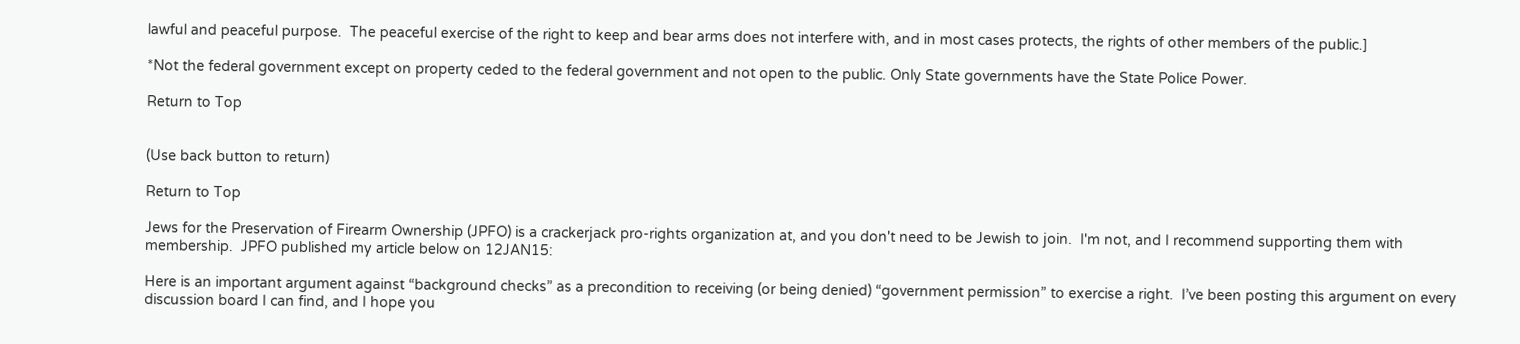lawful and peaceful purpose.  The peaceful exercise of the right to keep and bear arms does not interfere with, and in most cases protects, the rights of other members of the public.]

*Not the federal government except on property ceded to the federal government and not open to the public. Only State governments have the State Police Power.

Return to Top


(Use back button to return)

Return to Top

Jews for the Preservation of Firearm Ownership (JPFO) is a crackerjack pro-rights organization at, and you don't need to be Jewish to join.  I'm not, and I recommend supporting them with membership.  JPFO published my article below on 12JAN15:

Here is an important argument against “background checks” as a precondition to receiving (or being denied) “government permission” to exercise a right.  I’ve been posting this argument on every discussion board I can find, and I hope you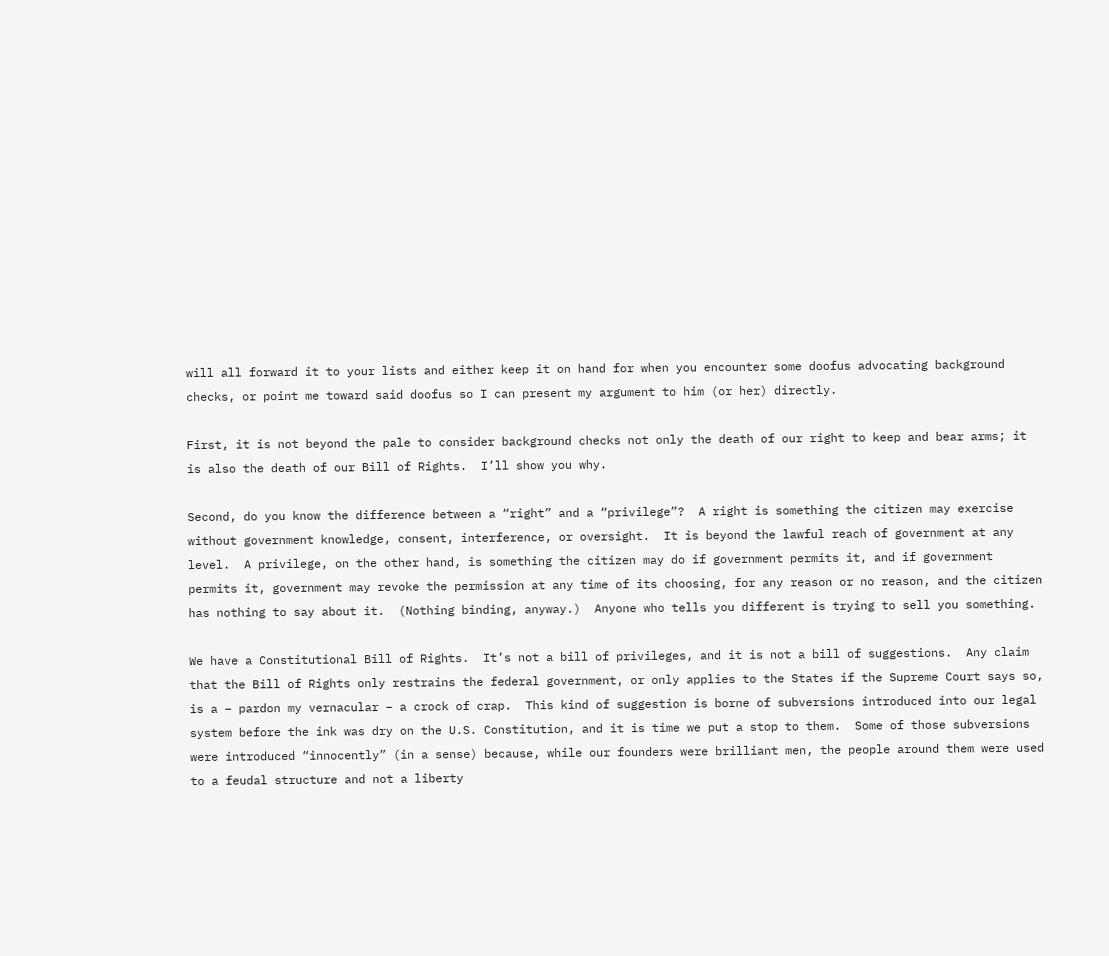will all forward it to your lists and either keep it on hand for when you encounter some doofus advocating background checks, or point me toward said doofus so I can present my argument to him (or her) directly.

First, it is not beyond the pale to consider background checks not only the death of our right to keep and bear arms; it is also the death of our Bill of Rights.  I’ll show you why.

Second, do you know the difference between a “right” and a “privilege”?  A right is something the citizen may exercise without government knowledge, consent, interference, or oversight.  It is beyond the lawful reach of government at any level.  A privilege, on the other hand, is something the citizen may do if government permits it, and if government permits it, government may revoke the permission at any time of its choosing, for any reason or no reason, and the citizen has nothing to say about it.  (Nothing binding, anyway.)  Anyone who tells you different is trying to sell you something.

We have a Constitutional Bill of Rights.  It’s not a bill of privileges, and it is not a bill of suggestions.  Any claim that the Bill of Rights only restrains the federal government, or only applies to the States if the Supreme Court says so, is a – pardon my vernacular – a crock of crap.  This kind of suggestion is borne of subversions introduced into our legal system before the ink was dry on the U.S. Constitution, and it is time we put a stop to them.  Some of those subversions were introduced “innocently” (in a sense) because, while our founders were brilliant men, the people around them were used to a feudal structure and not a liberty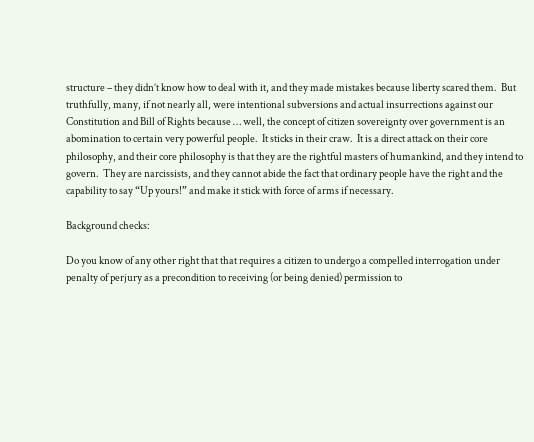structure – they didn’t know how to deal with it, and they made mistakes because liberty scared them.  But truthfully, many, if not nearly all, were intentional subversions and actual insurrections against our Constitution and Bill of Rights because … well, the concept of citizen sovereignty over government is an abomination to certain very powerful people.  It sticks in their craw.  It is a direct attack on their core philosophy, and their core philosophy is that they are the rightful masters of humankind, and they intend to govern.  They are narcissists, and they cannot abide the fact that ordinary people have the right and the capability to say “Up yours!” and make it stick with force of arms if necessary.

Background checks:

Do you know of any other right that that requires a citizen to undergo a compelled interrogation under penalty of perjury as a precondition to receiving (or being denied) permission to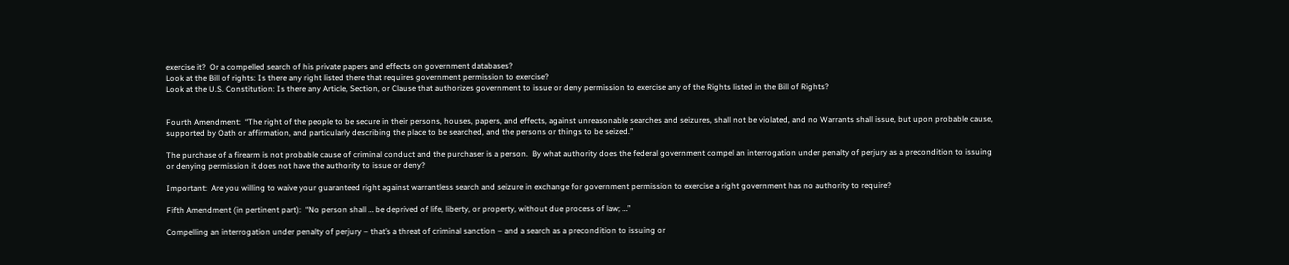exercise it?  Or a compelled search of his private papers and effects on government databases?
Look at the Bill of rights: Is there any right listed there that requires government permission to exercise?
Look at the U.S. Constitution: Is there any Article, Section, or Clause that authorizes government to issue or deny permission to exercise any of the Rights listed in the Bill of Rights?


Fourth Amendment:  “The right of the people to be secure in their persons, houses, papers, and effects, against unreasonable searches and seizures, shall not be violated, and no Warrants shall issue, but upon probable cause, supported by Oath or affirmation, and particularly describing the place to be searched, and the persons or things to be seized.”

The purchase of a firearm is not probable cause of criminal conduct and the purchaser is a person.  By what authority does the federal government compel an interrogation under penalty of perjury as a precondition to issuing or denying permission it does not have the authority to issue or deny?

Important:  Are you willing to waive your guaranteed right against warrantless search and seizure in exchange for government permission to exercise a right government has no authority to require?

Fifth Amendment (in pertinent part):  “No person shall … be deprived of life, liberty, or property, without due process of law; …”

Compelling an interrogation under penalty of perjury – that’s a threat of criminal sanction – and a search as a precondition to issuing or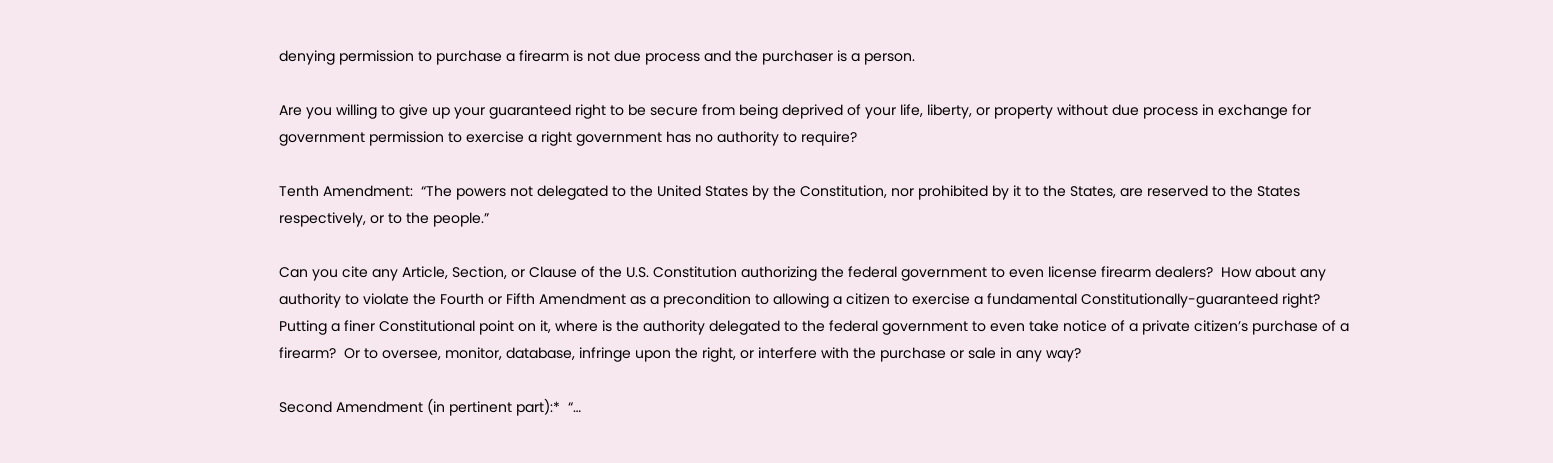denying permission to purchase a firearm is not due process and the purchaser is a person.

Are you willing to give up your guaranteed right to be secure from being deprived of your life, liberty, or property without due process in exchange for government permission to exercise a right government has no authority to require?

Tenth Amendment:  “The powers not delegated to the United States by the Constitution, nor prohibited by it to the States, are reserved to the States respectively, or to the people.”

Can you cite any Article, Section, or Clause of the U.S. Constitution authorizing the federal government to even license firearm dealers?  How about any authority to violate the Fourth or Fifth Amendment as a precondition to allowing a citizen to exercise a fundamental Constitutionally-guaranteed right?  Putting a finer Constitutional point on it, where is the authority delegated to the federal government to even take notice of a private citizen’s purchase of a firearm?  Or to oversee, monitor, database, infringe upon the right, or interfere with the purchase or sale in any way?

Second Amendment (in pertinent part):*  “…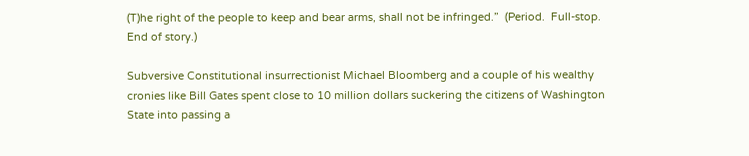(T)he right of the people to keep and bear arms, shall not be infringed.”  (Period.  Full-stop.  End of story.)

Subversive Constitutional insurrectionist Michael Bloomberg and a couple of his wealthy cronies like Bill Gates spent close to 10 million dollars suckering the citizens of Washington State into passing a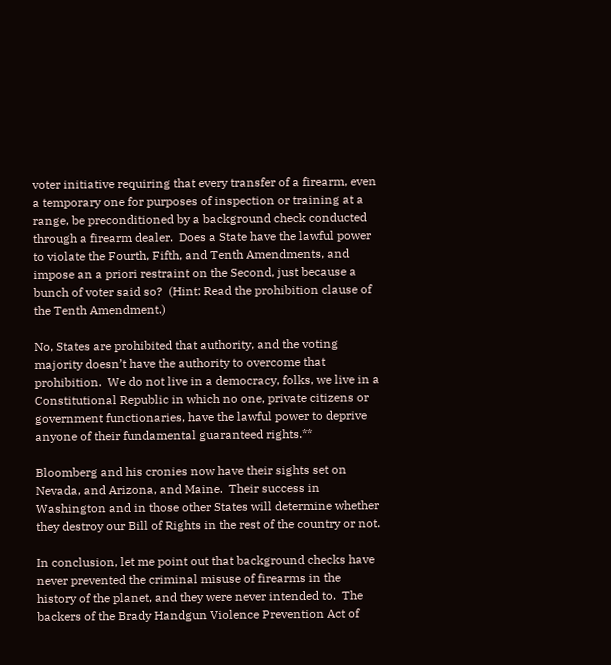voter initiative requiring that every transfer of a firearm, even a temporary one for purposes of inspection or training at a range, be preconditioned by a background check conducted through a firearm dealer.  Does a State have the lawful power to violate the Fourth, Fifth, and Tenth Amendments, and impose an a priori restraint on the Second, just because a bunch of voter said so?  (Hint: Read the prohibition clause of the Tenth Amendment.)

No, States are prohibited that authority, and the voting majority doesn’t have the authority to overcome that prohibition.  We do not live in a democracy, folks, we live in a Constitutional Republic in which no one, private citizens or government functionaries, have the lawful power to deprive anyone of their fundamental guaranteed rights.**

Bloomberg and his cronies now have their sights set on Nevada, and Arizona, and Maine.  Their success in Washington and in those other States will determine whether they destroy our Bill of Rights in the rest of the country or not.

In conclusion, let me point out that background checks have never prevented the criminal misuse of firearms in the history of the planet, and they were never intended to.  The backers of the Brady Handgun Violence Prevention Act of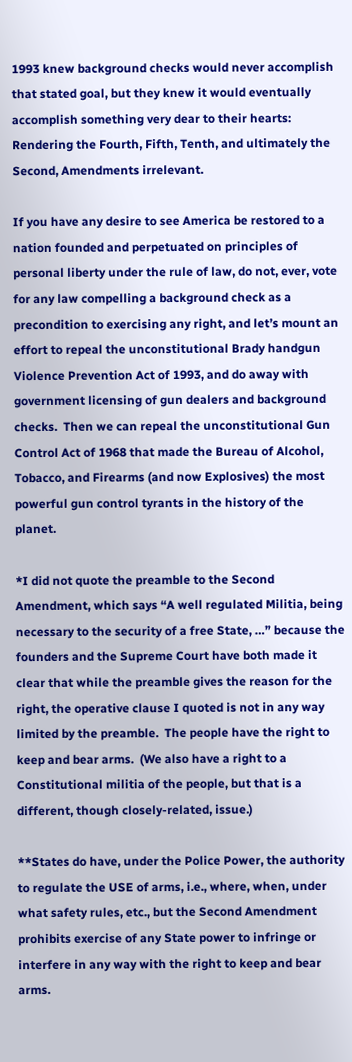1993 knew background checks would never accomplish that stated goal, but they knew it would eventually accomplish something very dear to their hearts:  Rendering the Fourth, Fifth, Tenth, and ultimately the Second, Amendments irrelevant.

If you have any desire to see America be restored to a nation founded and perpetuated on principles of personal liberty under the rule of law, do not, ever, vote for any law compelling a background check as a precondition to exercising any right, and let’s mount an effort to repeal the unconstitutional Brady handgun Violence Prevention Act of 1993, and do away with government licensing of gun dealers and background checks.  Then we can repeal the unconstitutional Gun Control Act of 1968 that made the Bureau of Alcohol, Tobacco, and Firearms (and now Explosives) the most powerful gun control tyrants in the history of the planet.

*I did not quote the preamble to the Second Amendment, which says “A well regulated Militia, being necessary to the security of a free State, …” because the founders and the Supreme Court have both made it clear that while the preamble gives the reason for the right, the operative clause I quoted is not in any way limited by the preamble.  The people have the right to keep and bear arms.  (We also have a right to a Constitutional militia of the people, but that is a different, though closely-related, issue.)

**States do have, under the Police Power, the authority to regulate the USE of arms, i.e., where, when, under what safety rules, etc., but the Second Amendment prohibits exercise of any State power to infringe or interfere in any way with the right to keep and bear arms.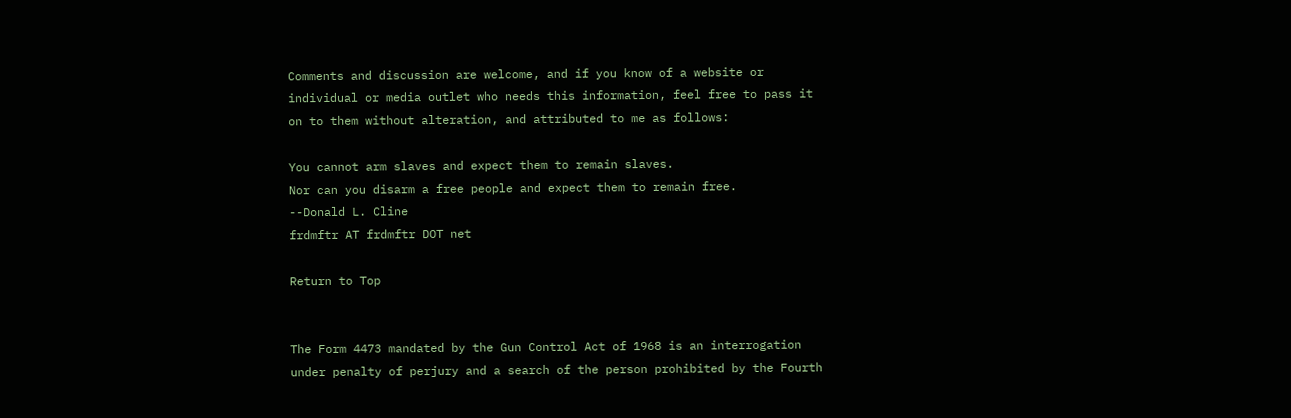Comments and discussion are welcome, and if you know of a website or individual or media outlet who needs this information, feel free to pass it on to them without alteration, and attributed to me as follows:

You cannot arm slaves and expect them to remain slaves.
Nor can you disarm a free people and expect them to remain free.
--Donald L. Cline
frdmftr AT frdmftr DOT net

Return to Top


The Form 4473 mandated by the Gun Control Act of 1968 is an interrogation under penalty of perjury and a search of the person prohibited by the Fourth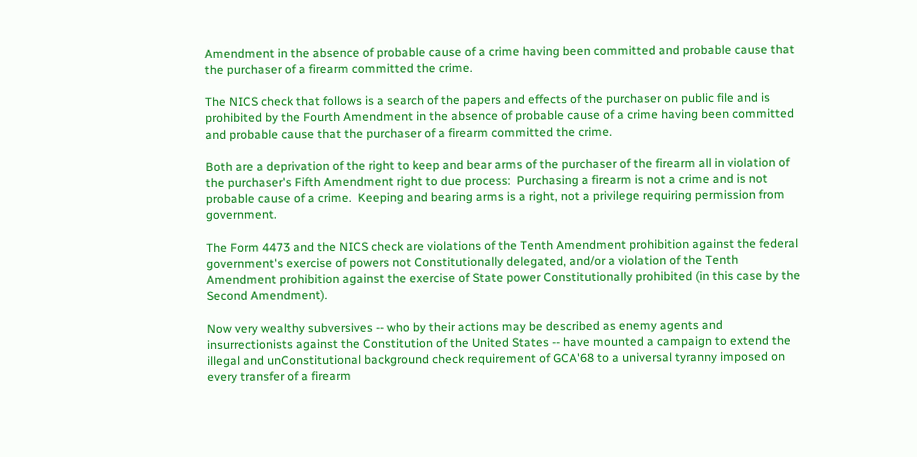Amendment in the absence of probable cause of a crime having been committed and probable cause that the purchaser of a firearm committed the crime.

The NICS check that follows is a search of the papers and effects of the purchaser on public file and is prohibited by the Fourth Amendment in the absence of probable cause of a crime having been committed and probable cause that the purchaser of a firearm committed the crime.

Both are a deprivation of the right to keep and bear arms of the purchaser of the firearm all in violation of the purchaser's Fifth Amendment right to due process:  Purchasing a firearm is not a crime and is not probable cause of a crime.  Keeping and bearing arms is a right, not a privilege requiring permission from government.

The Form 4473 and the NICS check are violations of the Tenth Amendment prohibition against the federal government's exercise of powers not Constitutionally delegated, and/or a violation of the Tenth Amendment prohibition against the exercise of State power Constitutionally prohibited (in this case by the Second Amendment).

Now very wealthy subversives -- who by their actions may be described as enemy agents and insurrectionists against the Constitution of the United States -- have mounted a campaign to extend the illegal and unConstitutional background check requirement of GCA'68 to a universal tyranny imposed on every transfer of a firearm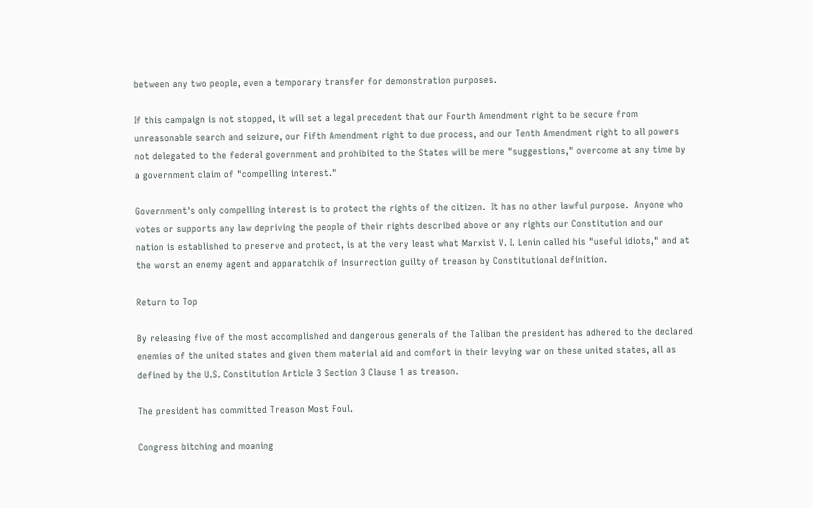between any two people, even a temporary transfer for demonstration purposes.

If this campaign is not stopped, it will set a legal precedent that our Fourth Amendment right to be secure from unreasonable search and seizure, our Fifth Amendment right to due process, and our Tenth Amendment right to all powers not delegated to the federal government and prohibited to the States will be mere "suggestions," overcome at any time by a government claim of "compelling interest."

Government's only compelling interest is to protect the rights of the citizen.  It has no other lawful purpose.  Anyone who votes or supports any law depriving the people of their rights described above or any rights our Constitution and our nation is established to preserve and protect, is at the very least what Marxist V. I. Lenin called his "useful idiots," and at the worst an enemy agent and apparatchik of insurrection guilty of treason by Constitutional definition.

Return to Top

By releasing five of the most accomplished and dangerous generals of the Taliban the president has adhered to the declared enemies of the united states and given them material aid and comfort in their levying war on these united states, all as defined by the U.S. Constitution Article 3 Section 3 Clause 1 as treason.

The president has committed Treason Most Foul.

Congress bitching and moaning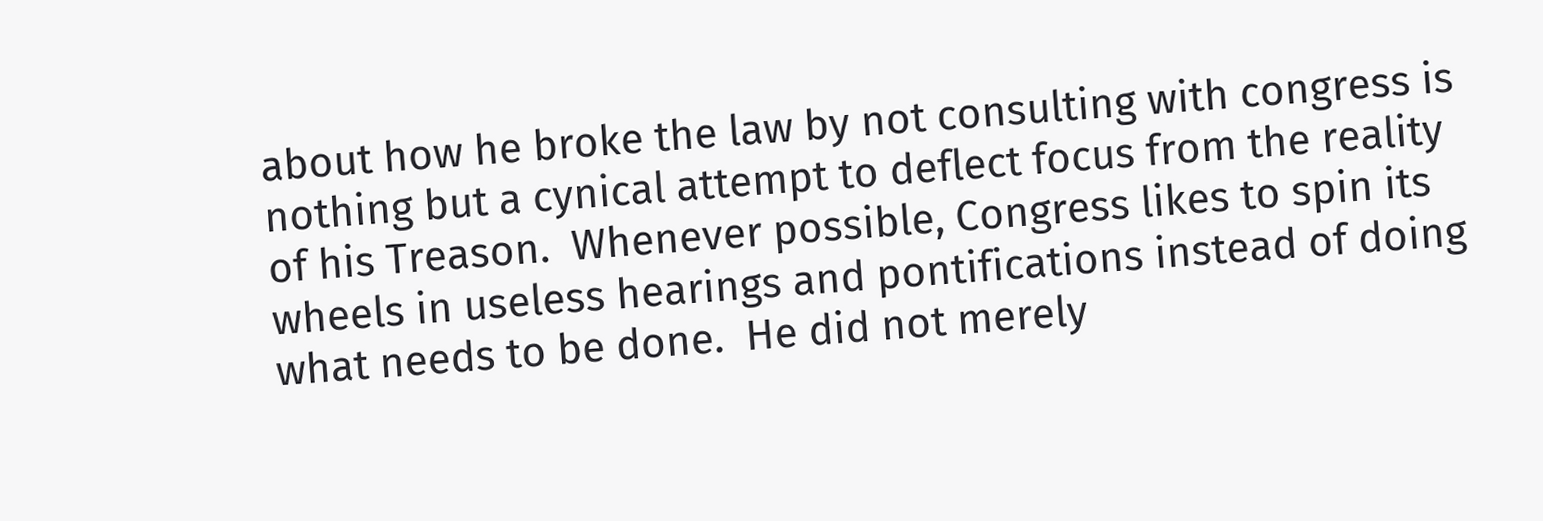about how he broke the law by not consulting with congress is nothing but a cynical attempt to deflect focus from the reality of his Treason.  Whenever possible, Congress likes to spin its wheels in useless hearings and pontifications instead of doing what needs to be done.  He did not merely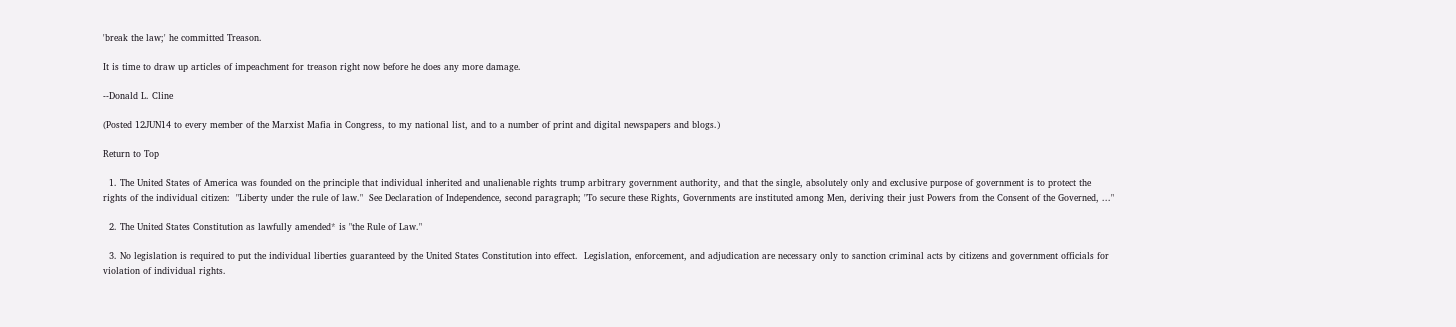'break the law;' he committed Treason.

It is time to draw up articles of impeachment for treason right now before he does any more damage.

--Donald L. Cline

(Posted 12JUN14 to every member of the Marxist Mafia in Congress, to my national list, and to a number of print and digital newspapers and blogs.)

Return to Top

  1. The United States of America was founded on the principle that individual inherited and unalienable rights trump arbitrary government authority, and that the single, absolutely only and exclusive purpose of government is to protect the rights of the individual citizen:  "Liberty under the rule of law."  See Declaration of Independence, second paragraph; "To secure these Rights, Governments are instituted among Men, deriving their just Powers from the Consent of the Governed, ..."

  2. The United States Constitution as lawfully amended* is "the Rule of Law."

  3. No legislation is required to put the individual liberties guaranteed by the United States Constitution into effect.  Legislation, enforcement, and adjudication are necessary only to sanction criminal acts by citizens and government officials for violation of individual rights.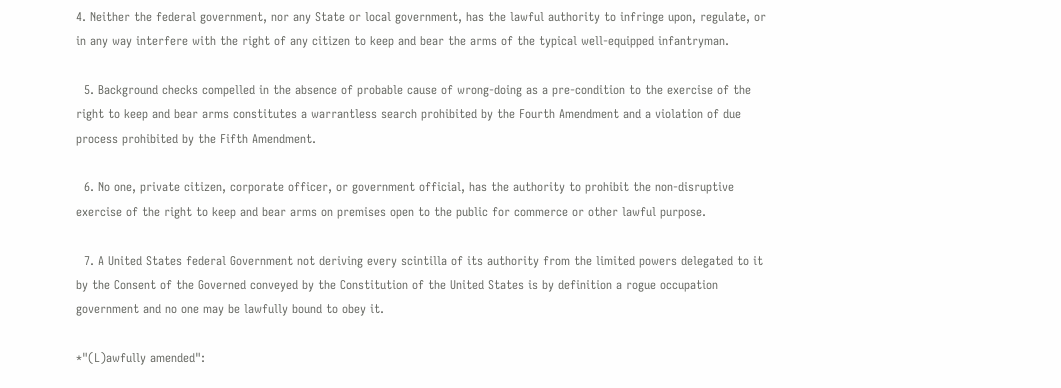4. Neither the federal government, nor any State or local government, has the lawful authority to infringe upon, regulate, or in any way interfere with the right of any citizen to keep and bear the arms of the typical well-equipped infantryman.

  5. Background checks compelled in the absence of probable cause of wrong-doing as a pre-condition to the exercise of the right to keep and bear arms constitutes a warrantless search prohibited by the Fourth Amendment and a violation of due process prohibited by the Fifth Amendment.

  6. No one, private citizen, corporate officer, or government official, has the authority to prohibit the non-disruptive exercise of the right to keep and bear arms on premises open to the public for commerce or other lawful purpose.

  7. A United States federal Government not deriving every scintilla of its authority from the limited powers delegated to it by the Consent of the Governed conveyed by the Constitution of the United States is by definition a rogue occupation government and no one may be lawfully bound to obey it.

*"(L)awfully amended":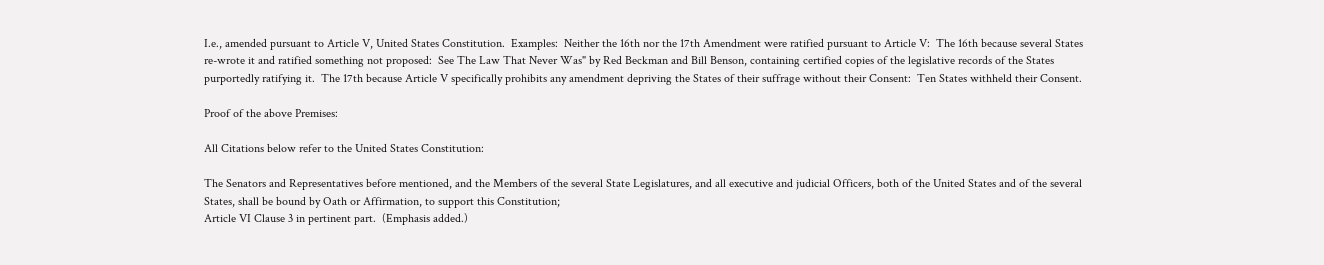I.e., amended pursuant to Article V, United States Constitution.  Examples:  Neither the 16th nor the 17th Amendment were ratified pursuant to Article V:  The 16th because several States re-wrote it and ratified something not proposed:  See The Law That Never Was" by Red Beckman and Bill Benson, containing certified copies of the legislative records of the States purportedly ratifying it.  The 17th because Article V specifically prohibits any amendment depriving the States of their suffrage without their Consent:  Ten States withheld their Consent.

Proof of the above Premises:

All Citations below refer to the United States Constitution:

The Senators and Representatives before mentioned, and the Members of the several State Legislatures, and all executive and judicial Officers, both of the United States and of the several States, shall be bound by Oath or Affirmation, to support this Constitution;
Article VI Clause 3 in pertinent part.  (Emphasis added.)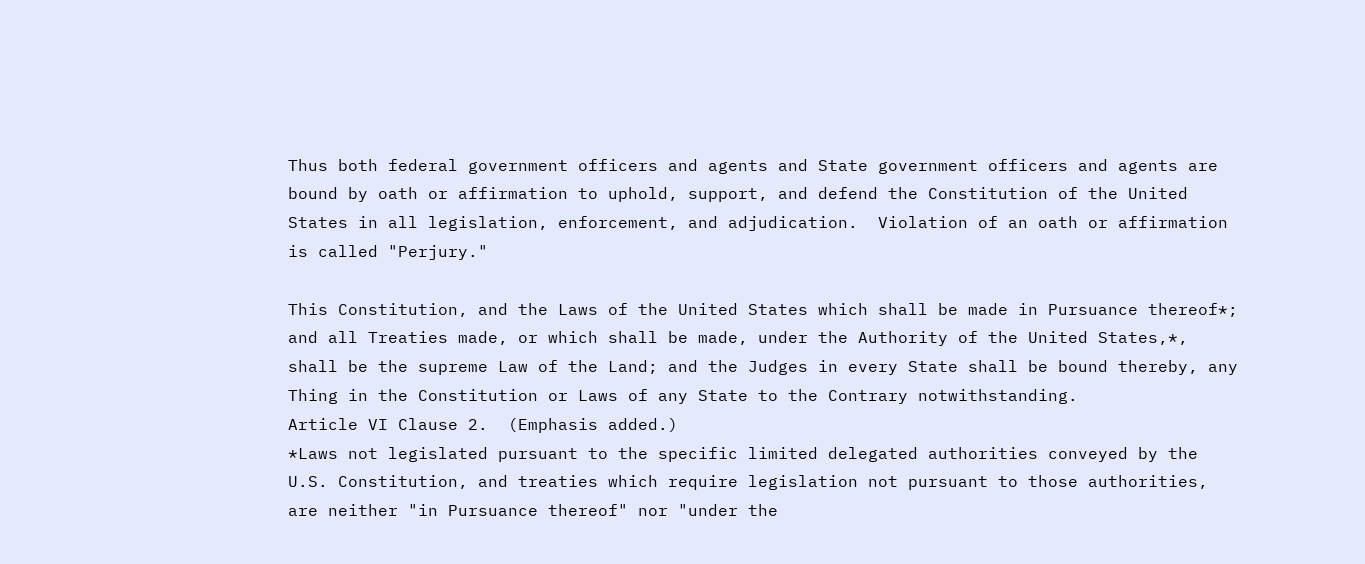Thus both federal government officers and agents and State government officers and agents are bound by oath or affirmation to uphold, support, and defend the Constitution of the United States in all legislation, enforcement, and adjudication.  Violation of an oath or affirmation is called "Perjury."

This Constitution, and the Laws of the United States which shall be made in Pursuance thereof*; and all Treaties made, or which shall be made, under the Authority of the United States,*, shall be the supreme Law of the Land; and the Judges in every State shall be bound thereby, any Thing in the Constitution or Laws of any State to the Contrary notwithstanding.
Article VI Clause 2.  (Emphasis added.)
*Laws not legislated pursuant to the specific limited delegated authorities conveyed by the U.S. Constitution, and treaties which require legislation not pursuant to those authorities, are neither "in Pursuance thereof" nor "under the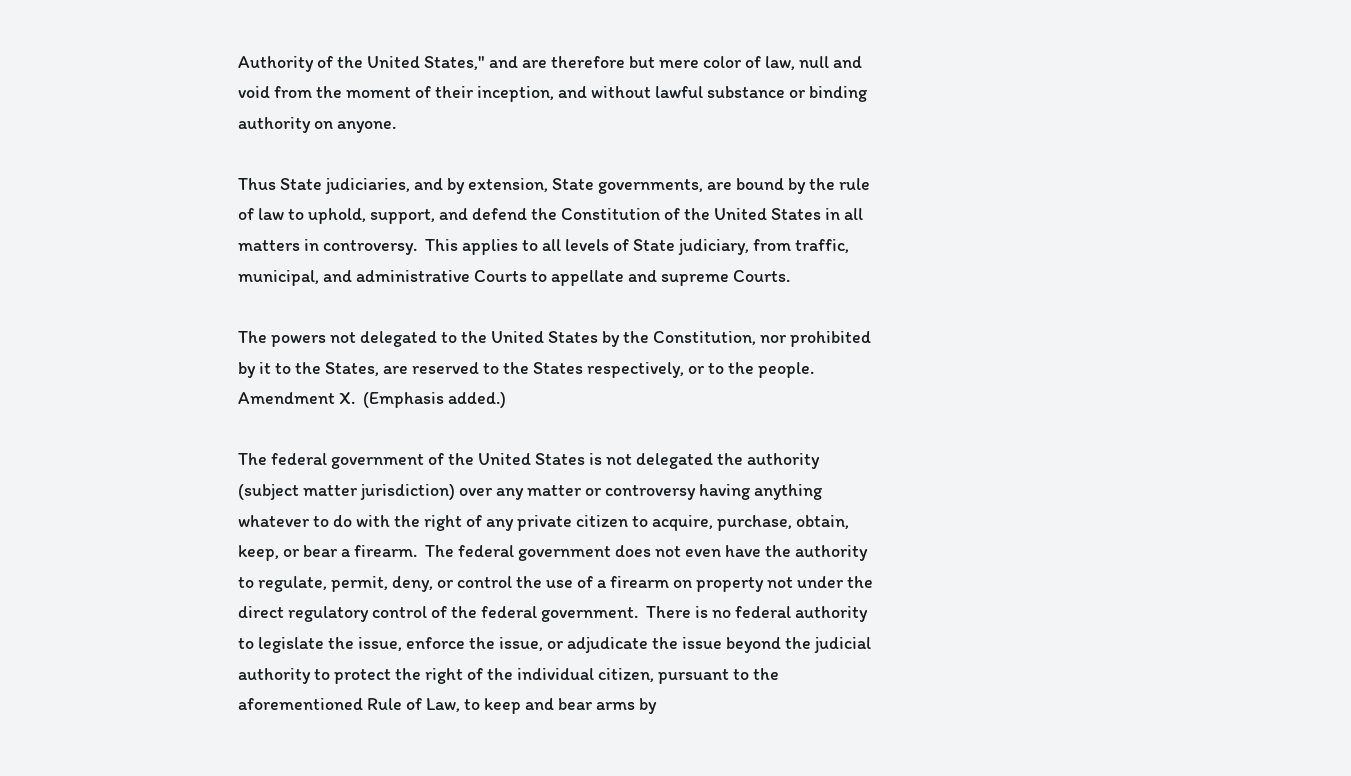Authority of the United States," and are therefore but mere color of law, null and void from the moment of their inception, and without lawful substance or binding authority on anyone.

Thus State judiciaries, and by extension, State governments, are bound by the rule of law to uphold, support, and defend the Constitution of the United States in all matters in controversy.  This applies to all levels of State judiciary, from traffic, municipal, and administrative Courts to appellate and supreme Courts.

The powers not delegated to the United States by the Constitution, nor prohibited by it to the States, are reserved to the States respectively, or to the people.
Amendment X.  (Emphasis added.)

The federal government of the United States is not delegated the authority (subject matter jurisdiction) over any matter or controversy having anything whatever to do with the right of any private citizen to acquire, purchase, obtain, keep, or bear a firearm.  The federal government does not even have the authority to regulate, permit, deny, or control the use of a firearm on property not under the direct regulatory control of the federal government.  There is no federal authority to legislate the issue, enforce the issue, or adjudicate the issue beyond the judicial authority to protect the right of the individual citizen, pursuant to the aforementioned Rule of Law, to keep and bear arms by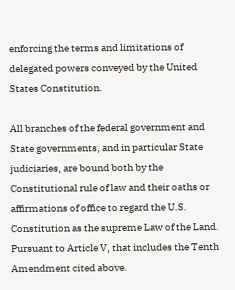enforcing the terms and limitations of delegated powers conveyed by the United States Constitution.

All branches of the federal government and State governments, and in particular State judiciaries, are bound both by the Constitutional rule of law and their oaths or affirmations of office to regard the U.S. Constitution as the supreme Law of the Land.  Pursuant to Article V, that includes the Tenth Amendment cited above.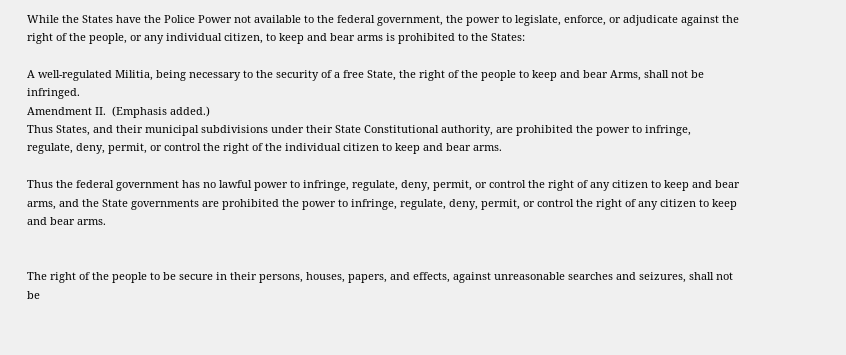While the States have the Police Power not available to the federal government, the power to legislate, enforce, or adjudicate against the right of the people, or any individual citizen, to keep and bear arms is prohibited to the States:

A well-regulated Militia, being necessary to the security of a free State, the right of the people to keep and bear Arms, shall not be infringed.
Amendment II.  (Emphasis added.)
Thus States, and their municipal subdivisions under their State Constitutional authority, are prohibited the power to infringe, regulate, deny, permit, or control the right of the individual citizen to keep and bear arms.

Thus the federal government has no lawful power to infringe, regulate, deny, permit, or control the right of any citizen to keep and bear arms, and the State governments are prohibited the power to infringe, regulate, deny, permit, or control the right of any citizen to keep and bear arms.


The right of the people to be secure in their persons, houses, papers, and effects, against unreasonable searches and seizures, shall not be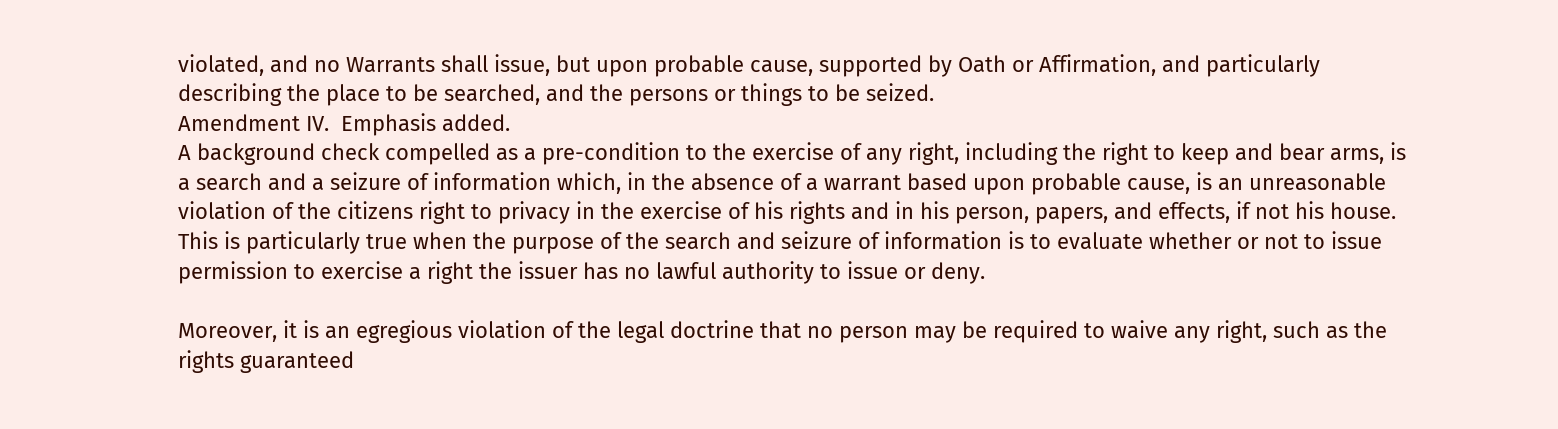violated, and no Warrants shall issue, but upon probable cause, supported by Oath or Affirmation, and particularly describing the place to be searched, and the persons or things to be seized.
Amendment IV.  Emphasis added.
A background check compelled as a pre-condition to the exercise of any right, including the right to keep and bear arms, is a search and a seizure of information which, in the absence of a warrant based upon probable cause, is an unreasonable violation of the citizens right to privacy in the exercise of his rights and in his person, papers, and effects, if not his house.  This is particularly true when the purpose of the search and seizure of information is to evaluate whether or not to issue permission to exercise a right the issuer has no lawful authority to issue or deny.

Moreover, it is an egregious violation of the legal doctrine that no person may be required to waive any right, such as the rights guaranteed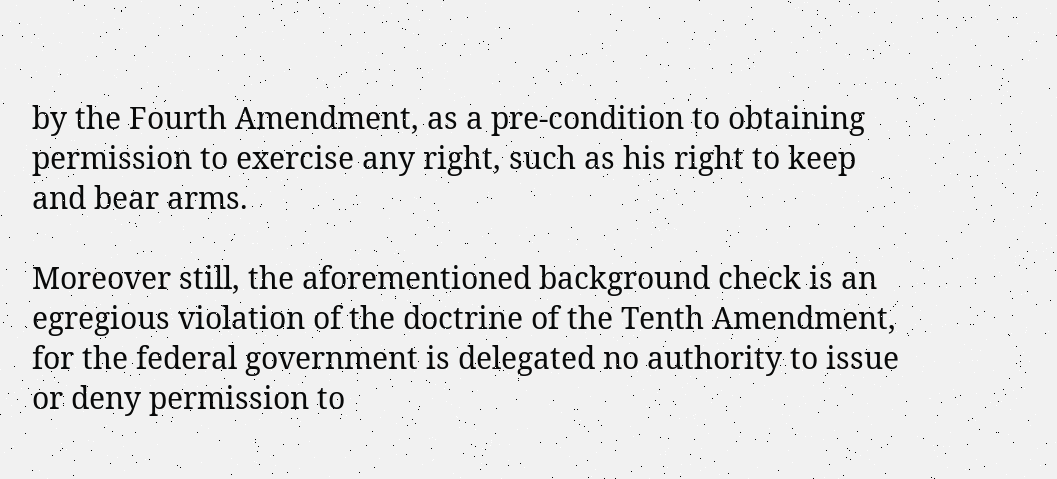by the Fourth Amendment, as a pre-condition to obtaining permission to exercise any right, such as his right to keep and bear arms.

Moreover still, the aforementioned background check is an egregious violation of the doctrine of the Tenth Amendment, for the federal government is delegated no authority to issue or deny permission to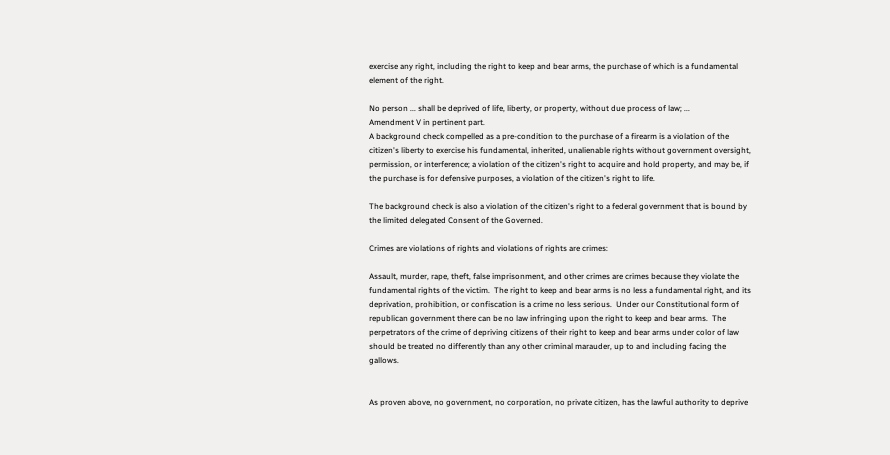exercise any right, including the right to keep and bear arms, the purchase of which is a fundamental element of the right.

No person ... shall be deprived of life, liberty, or property, without due process of law; ...
Amendment V in pertinent part.
A background check compelled as a pre-condition to the purchase of a firearm is a violation of the citizen's liberty to exercise his fundamental, inherited, unalienable rights without government oversight, permission, or interference; a violation of the citizen's right to acquire and hold property, and may be, if the purchase is for defensive purposes, a violation of the citizen's right to life.

The background check is also a violation of the citizen's right to a federal government that is bound by the limited delegated Consent of the Governed.

Crimes are violations of rights and violations of rights are crimes:

Assault, murder, rape, theft, false imprisonment, and other crimes are crimes because they violate the fundamental rights of the victim.  The right to keep and bear arms is no less a fundamental right, and its deprivation, prohibition, or confiscation is a crime no less serious.  Under our Constitutional form of republican government there can be no law infringing upon the right to keep and bear arms.  The perpetrators of the crime of depriving citizens of their right to keep and bear arms under color of law should be treated no differently than any other criminal marauder, up to and including facing the gallows.


As proven above, no government, no corporation, no private citizen, has the lawful authority to deprive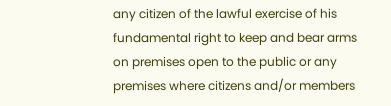any citizen of the lawful exercise of his fundamental right to keep and bear arms on premises open to the public or any premises where citizens and/or members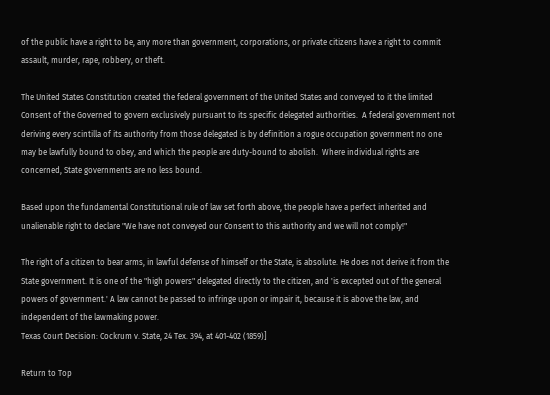of the public have a right to be, any more than government, corporations, or private citizens have a right to commit assault, murder, rape, robbery, or theft.

The United States Constitution created the federal government of the United States and conveyed to it the limited Consent of the Governed to govern exclusively pursuant to its specific delegated authorities.  A federal government not deriving every scintilla of its authority from those delegated is by definition a rogue occupation government no one may be lawfully bound to obey, and which the people are duty-bound to abolish.  Where individual rights are concerned, State governments are no less bound.

Based upon the fundamental Constitutional rule of law set forth above, the people have a perfect inherited and unalienable right to declare "We have not conveyed our Consent to this authority and we will not comply!"

The right of a citizen to bear arms, in lawful defense of himself or the State, is absolute. He does not derive it from the State government. It is one of the "high powers" delegated directly to the citizen, and 'is excepted out of the general powers of government.' A law cannot be passed to infringe upon or impair it, because it is above the law, and independent of the lawmaking power.
Texas Court Decision: Cockrum v. State, 24 Tex. 394, at 401-402 (1859)]

Return to Top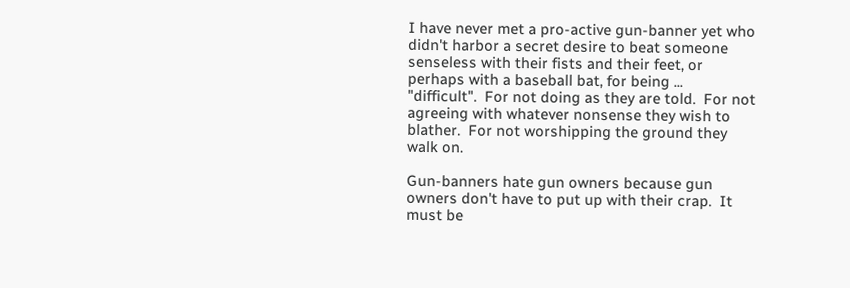I have never met a pro-active gun-banner yet who didn't harbor a secret desire to beat someone senseless with their fists and their feet, or perhaps with a baseball bat, for being ...  "difficult".  For not doing as they are told.  For not agreeing with whatever nonsense they wish to blather.  For not worshipping the ground they walk on.

Gun-banners hate gun owners because gun owners don't have to put up with their crap.  It must be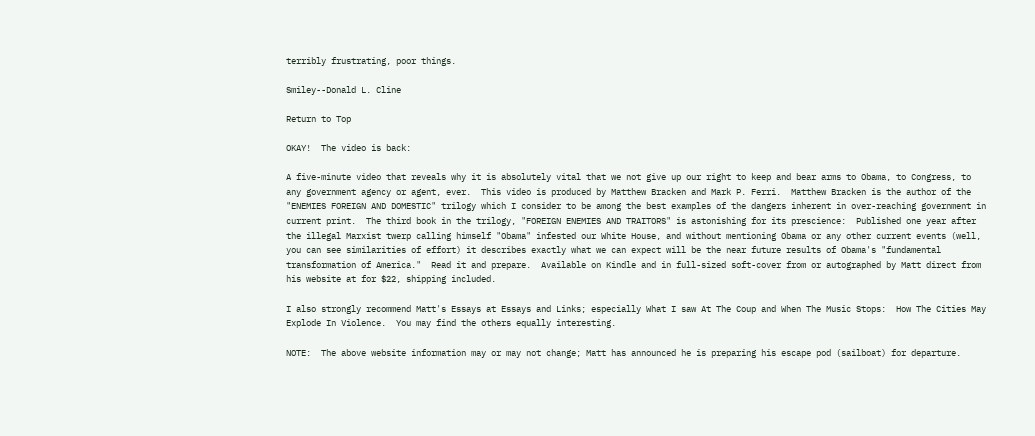terribly frustrating, poor things.

Smiley--Donald L. Cline

Return to Top

OKAY!  The video is back:

A five-minute video that reveals why it is absolutely vital that we not give up our right to keep and bear arms to Obama, to Congress, to any government agency or agent, ever.  This video is produced by Matthew Bracken and Mark P. Ferri.  Matthew Bracken is the author of the "ENEMIES FOREIGN AND DOMESTIC" trilogy which I consider to be among the best examples of the dangers inherent in over-reaching government in current print.  The third book in the trilogy, "FOREIGN ENEMIES AND TRAITORS" is astonishing for its prescience:  Published one year after the illegal Marxist twerp calling himself "Obama" infested our White House, and without mentioning Obama or any other current events (well, you can see similarities of effort) it describes exactly what we can expect will be the near future results of Obama's "fundamental transformation of America."  Read it and prepare.  Available on Kindle and in full-sized soft-cover from or autographed by Matt direct from his website at for $22, shipping included.

I also strongly recommend Matt's Essays at Essays and Links; especially What I saw At The Coup and When The Music Stops:  How The Cities May Explode In Violence.  You may find the others equally interesting.

NOTE:  The above website information may or may not change; Matt has announced he is preparing his escape pod (sailboat) for departure.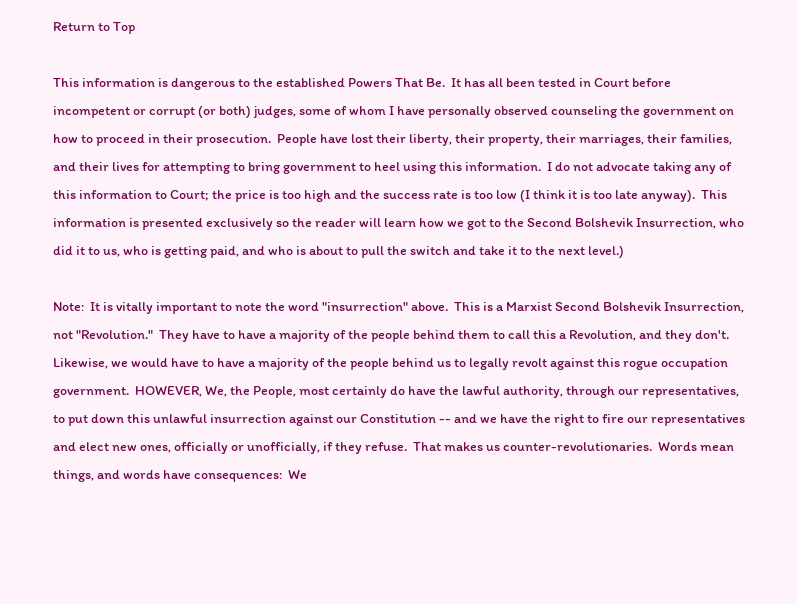Return to Top

This information is dangerous to the established Powers That Be.  It has all been tested in Court before incompetent or corrupt (or both) judges, some of whom I have personally observed counseling the government on how to proceed in their prosecution.  People have lost their liberty, their property, their marriages, their families, and their lives for attempting to bring government to heel using this information.  I do not advocate taking any of this information to Court; the price is too high and the success rate is too low (I think it is too late anyway).  This information is presented exclusively so the reader will learn how we got to the Second Bolshevik Insurrection, who did it to us, who is getting paid, and who is about to pull the switch and take it to the next level.)

Note:  It is vitally important to note the word "insurrection" above.  This is a Marxist Second Bolshevik Insurrection, not "Revolution."  They have to have a majority of the people behind them to call this a Revolution, and they don't.  Likewise, we would have to have a majority of the people behind us to legally revolt against this rogue occupation government.  HOWEVER, We, the People, most certainly do have the lawful authority, through our representatives, to put down this unlawful insurrection against our Constitution -- and we have the right to fire our representatives and elect new ones, officially or unofficially, if they refuse.  That makes us counter-revolutionaries.  Words mean things, and words have consequences:  We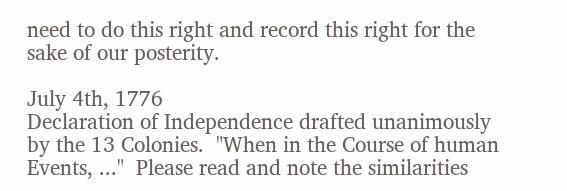need to do this right and record this right for the sake of our posterity.

July 4th, 1776
Declaration of Independence drafted unanimously by the 13 Colonies.  "When in the Course of human Events, ..."  Please read and note the similarities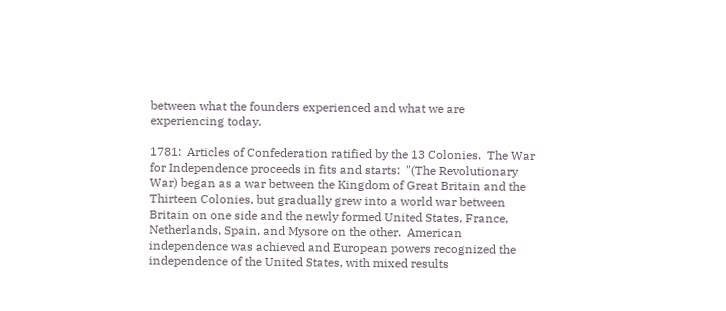between what the founders experienced and what we are experiencing today.

1781:  Articles of Confederation ratified by the 13 Colonies.  The War for Independence proceeds in fits and starts:  "(The Revolutionary War) began as a war between the Kingdom of Great Britain and the Thirteen Colonies, but gradually grew into a world war between Britain on one side and the newly formed United States, France, Netherlands, Spain, and Mysore on the other.  American independence was achieved and European powers recognized the independence of the United States, with mixed results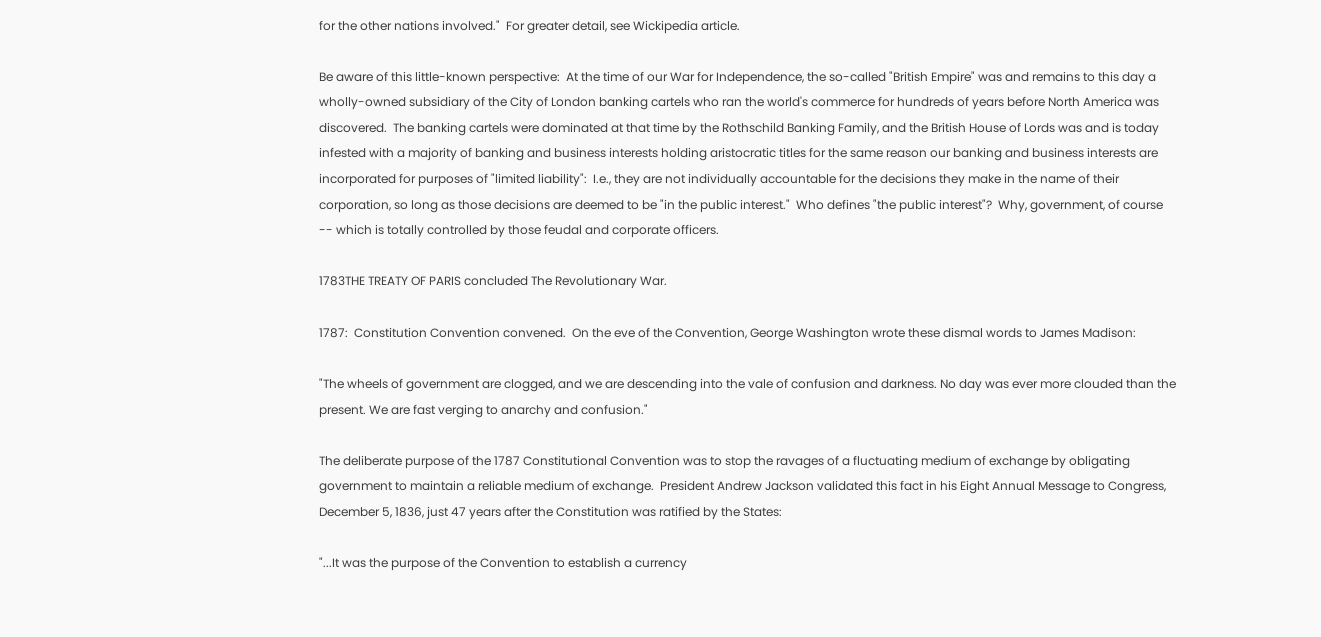for the other nations involved."  For greater detail, see Wickipedia article.

Be aware of this little-known perspective:  At the time of our War for Independence, the so-called "British Empire" was and remains to this day a wholly-owned subsidiary of the City of London banking cartels who ran the world's commerce for hundreds of years before North America was discovered.  The banking cartels were dominated at that time by the Rothschild Banking Family, and the British House of Lords was and is today infested with a majority of banking and business interests holding aristocratic titles for the same reason our banking and business interests are incorporated for purposes of "limited liability":  I.e., they are not individually accountable for the decisions they make in the name of their corporation, so long as those decisions are deemed to be "in the public interest."  Who defines "the public interest"?  Why, government, of course -- which is totally controlled by those feudal and corporate officers.

1783THE TREATY OF PARIS concluded The Revolutionary War.

1787:  Constitution Convention convened.  On the eve of the Convention, George Washington wrote these dismal words to James Madison:

"The wheels of government are clogged, and we are descending into the vale of confusion and darkness. No day was ever more clouded than the present. We are fast verging to anarchy and confusion."

The deliberate purpose of the 1787 Constitutional Convention was to stop the ravages of a fluctuating medium of exchange by obligating government to maintain a reliable medium of exchange.  President Andrew Jackson validated this fact in his Eight Annual Message to Congress, December 5, 1836, just 47 years after the Constitution was ratified by the States:

"...It was the purpose of the Convention to establish a currency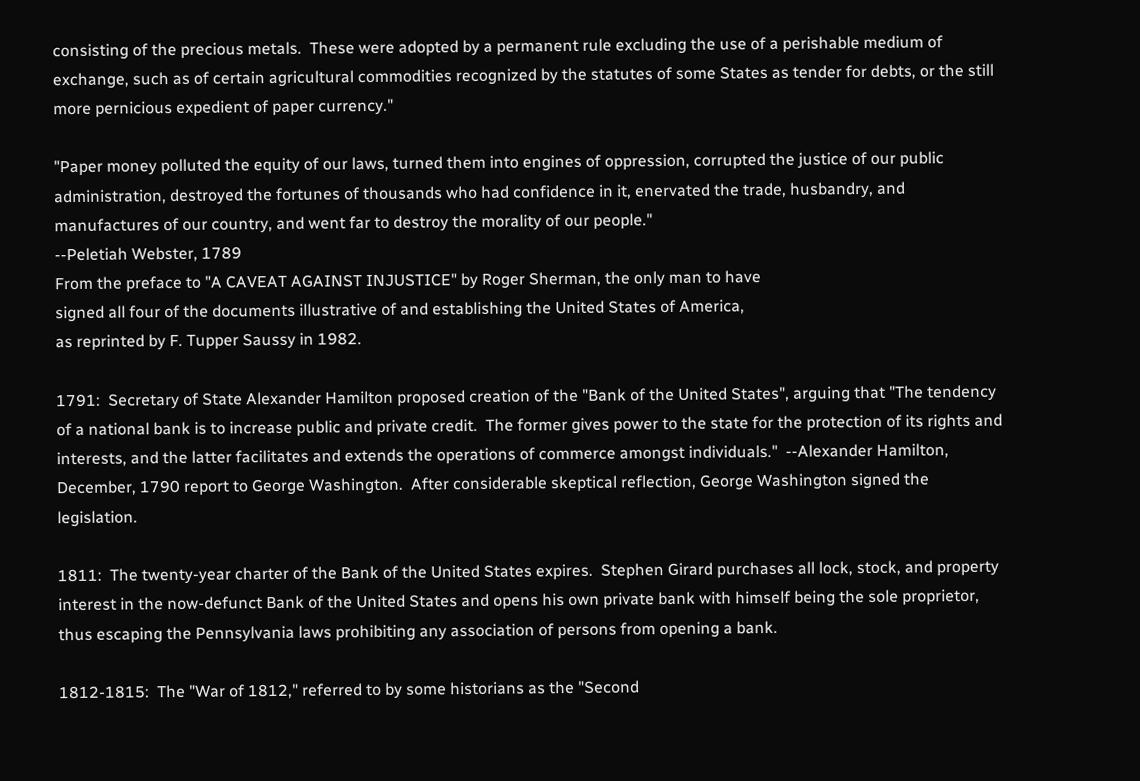consisting of the precious metals.  These were adopted by a permanent rule excluding the use of a perishable medium of exchange, such as of certain agricultural commodities recognized by the statutes of some States as tender for debts, or the still more pernicious expedient of paper currency."

"Paper money polluted the equity of our laws, turned them into engines of oppression, corrupted the justice of our public administration, destroyed the fortunes of thousands who had confidence in it, enervated the trade, husbandry, and manufactures of our country, and went far to destroy the morality of our people."
--Peletiah Webster, 1789
From the preface to "A CAVEAT AGAINST INJUSTICE" by Roger Sherman, the only man to have
signed all four of the documents illustrative of and establishing the United States of America,
as reprinted by F. Tupper Saussy in 1982.

1791:  Secretary of State Alexander Hamilton proposed creation of the "Bank of the United States", arguing that "The tendency of a national bank is to increase public and private credit.  The former gives power to the state for the protection of its rights and interests, and the latter facilitates and extends the operations of commerce amongst individuals."  --Alexander Hamilton, December, 1790 report to George Washington.  After considerable skeptical reflection, George Washington signed the legislation.

1811:  The twenty-year charter of the Bank of the United States expires.  Stephen Girard purchases all lock, stock, and property interest in the now-defunct Bank of the United States and opens his own private bank with himself being the sole proprietor, thus escaping the Pennsylvania laws prohibiting any association of persons from opening a bank.

1812-1815:  The "War of 1812," referred to by some historians as the "Second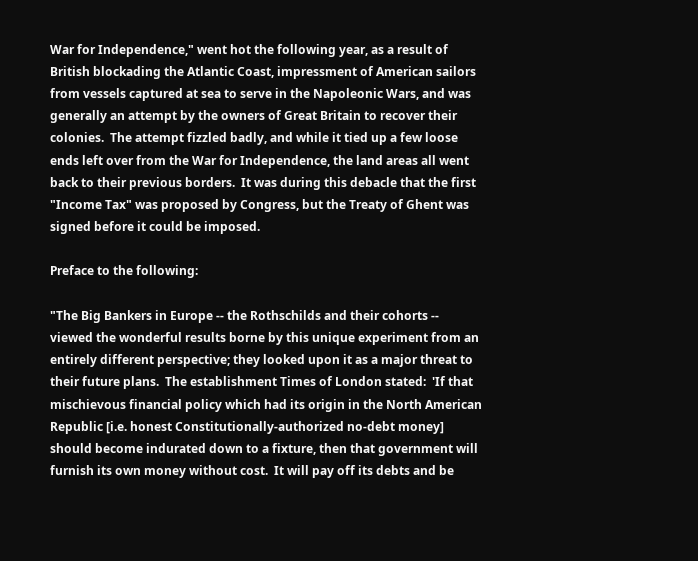War for Independence," went hot the following year, as a result of British blockading the Atlantic Coast, impressment of American sailors from vessels captured at sea to serve in the Napoleonic Wars, and was generally an attempt by the owners of Great Britain to recover their colonies.  The attempt fizzled badly, and while it tied up a few loose ends left over from the War for Independence, the land areas all went back to their previous borders.  It was during this debacle that the first "Income Tax" was proposed by Congress, but the Treaty of Ghent was signed before it could be imposed.

Preface to the following:

"The Big Bankers in Europe -- the Rothschilds and their cohorts -- viewed the wonderful results borne by this unique experiment from an entirely different perspective; they looked upon it as a major threat to their future plans.  The establishment Times of London stated:  'If that mischievous financial policy which had its origin in the North American Republic [i.e. honest Constitutionally-authorized no-debt money] should become indurated down to a fixture, then that government will furnish its own money without cost.  It will pay off its debts and be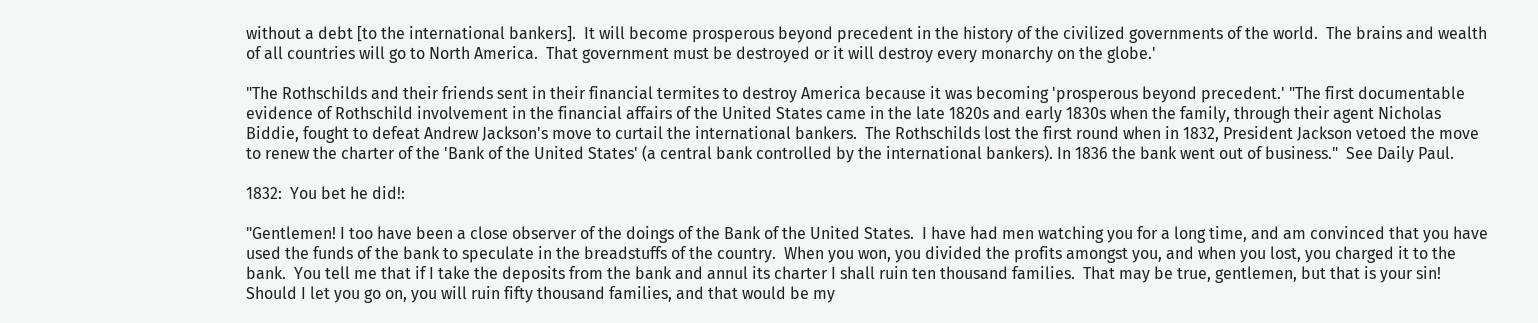without a debt [to the international bankers].  It will become prosperous beyond precedent in the history of the civilized governments of the world.  The brains and wealth of all countries will go to North America.  That government must be destroyed or it will destroy every monarchy on the globe.'

"The Rothschilds and their friends sent in their financial termites to destroy America because it was becoming 'prosperous beyond precedent.' "The first documentable evidence of Rothschild involvement in the financial affairs of the United States came in the late 1820s and early 1830s when the family, through their agent Nicholas Biddie, fought to defeat Andrew Jackson's move to curtail the international bankers.  The Rothschilds lost the first round when in 1832, President Jackson vetoed the move to renew the charter of the 'Bank of the United States' (a central bank controlled by the international bankers). In 1836 the bank went out of business."  See Daily Paul.

1832:  You bet he did!:

"Gentlemen! I too have been a close observer of the doings of the Bank of the United States.  I have had men watching you for a long time, and am convinced that you have used the funds of the bank to speculate in the breadstuffs of the country.  When you won, you divided the profits amongst you, and when you lost, you charged it to the bank.  You tell me that if I take the deposits from the bank and annul its charter I shall ruin ten thousand families.  That may be true, gentlemen, but that is your sin!  Should I let you go on, you will ruin fifty thousand families, and that would be my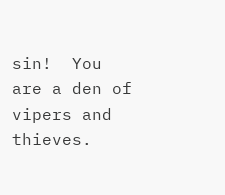sin!  You are a den of vipers and thieves.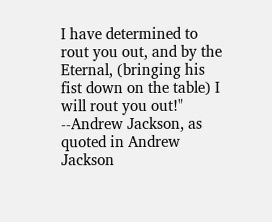I have determined to rout you out, and by the Eternal, (bringing his fist down on the table) I will rout you out!"  --Andrew Jackson, as quoted in Andrew Jackson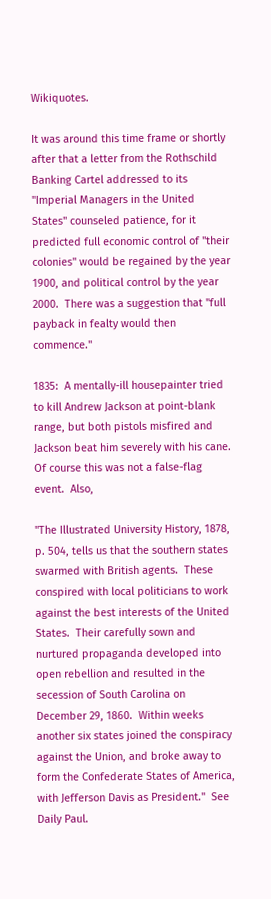Wikiquotes.

It was around this time frame or shortly after that a letter from the Rothschild Banking Cartel addressed to its "Imperial Managers in the United States" counseled patience, for it predicted full economic control of "their colonies" would be regained by the year 1900, and political control by the year 2000.  There was a suggestion that "full payback in fealty would then commence."

1835:  A mentally-ill housepainter tried to kill Andrew Jackson at point-blank range, but both pistols misfired and Jackson beat him severely with his cane.  Of course this was not a false-flag event.  Also,

"The Illustrated University History, 1878, p. 504, tells us that the southern states swarmed with British agents.  These conspired with local politicians to work against the best interests of the United States.  Their carefully sown and nurtured propaganda developed into open rebellion and resulted in the secession of South Carolina on December 29, 1860.  Within weeks another six states joined the conspiracy against the Union, and broke away to form the Confederate States of America, with Jefferson Davis as President."  See Daily Paul.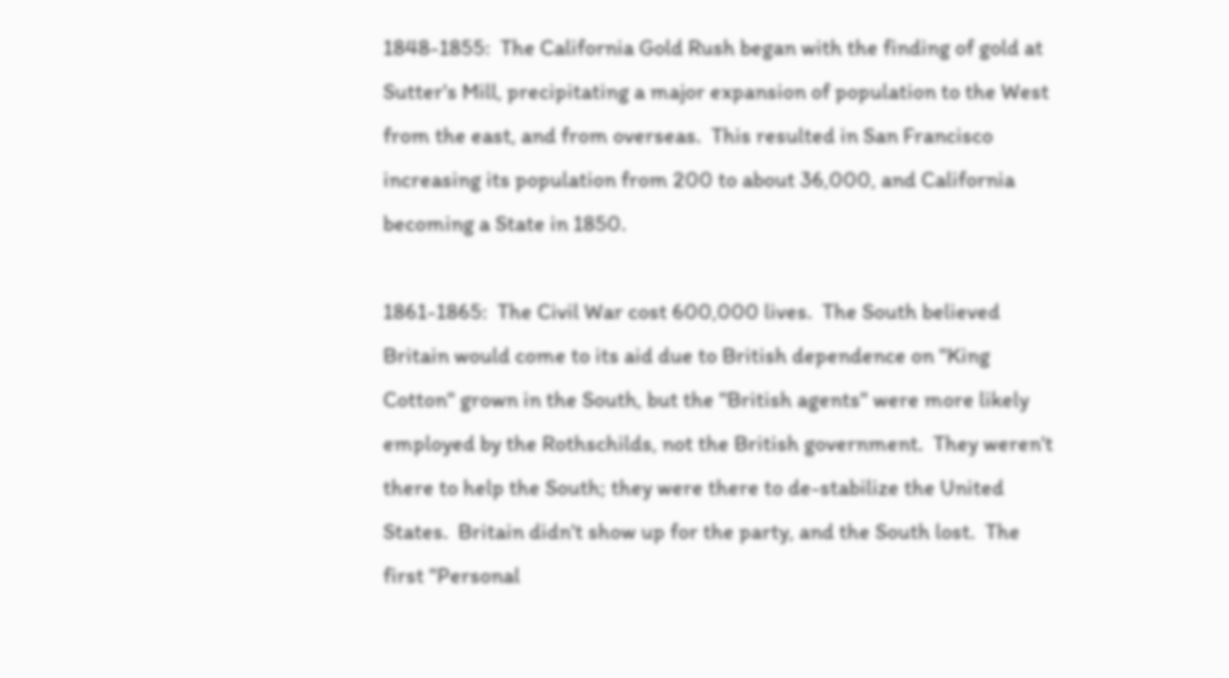1848-1855:  The California Gold Rush began with the finding of gold at Sutter's Mill, precipitating a major expansion of population to the West from the east, and from overseas.  This resulted in San Francisco increasing its population from 200 to about 36,000, and California becoming a State in 1850.

1861-1865:  The Civil War cost 600,000 lives.  The South believed Britain would come to its aid due to British dependence on "King Cotton" grown in the South, but the "British agents" were more likely employed by the Rothschilds, not the British government.  They weren't there to help the South; they were there to de-stabilize the United States.  Britain didn't show up for the party, and the South lost.  The first "Personal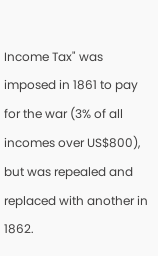Income Tax" was imposed in 1861 to pay for the war (3% of all incomes over US$800), but was repealed and replaced with another in 1862.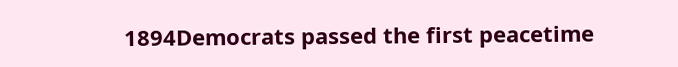1894Democrats passed the first peacetime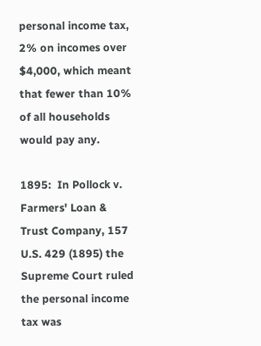personal income tax, 2% on incomes over $4,000, which meant that fewer than 10% of all households would pay any.

1895:  In Pollock v. Farmers' Loan & Trust Company, 157 U.S. 429 (1895) the Supreme Court ruled the personal income tax was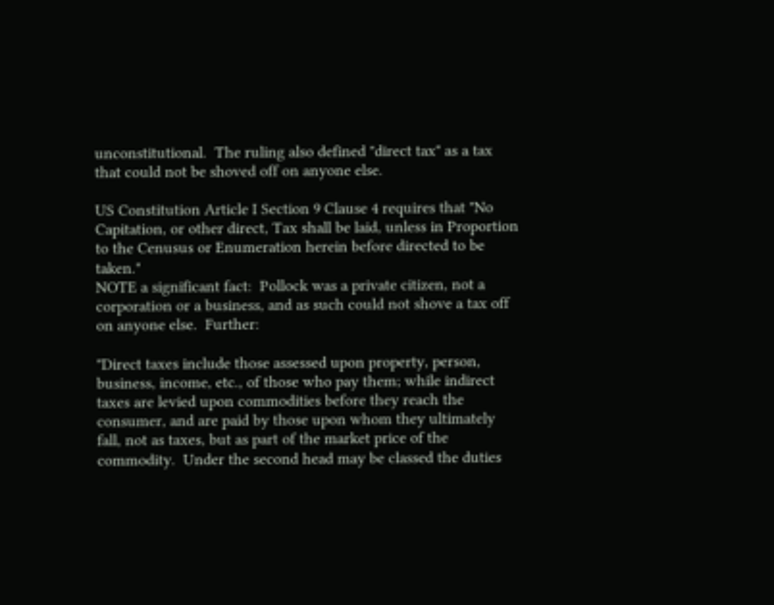unconstitutional.  The ruling also defined "direct tax" as a tax that could not be shoved off on anyone else.

US Constitution Article I Section 9 Clause 4 requires that "No Capitation, or other direct, Tax shall be laid, unless in Proportion to the Cenusus or Enumeration herein before directed to be taken."
NOTE a significant fact:  Pollock was a private citizen, not a corporation or a business, and as such could not shove a tax off on anyone else.  Further:

"Direct taxes include those assessed upon property, person, business, income, etc., of those who pay them; while indirect taxes are levied upon commodities before they reach the consumer, and are paid by those upon whom they ultimately fall, not as taxes, but as part of the market price of the commodity.  Under the second head may be classed the duties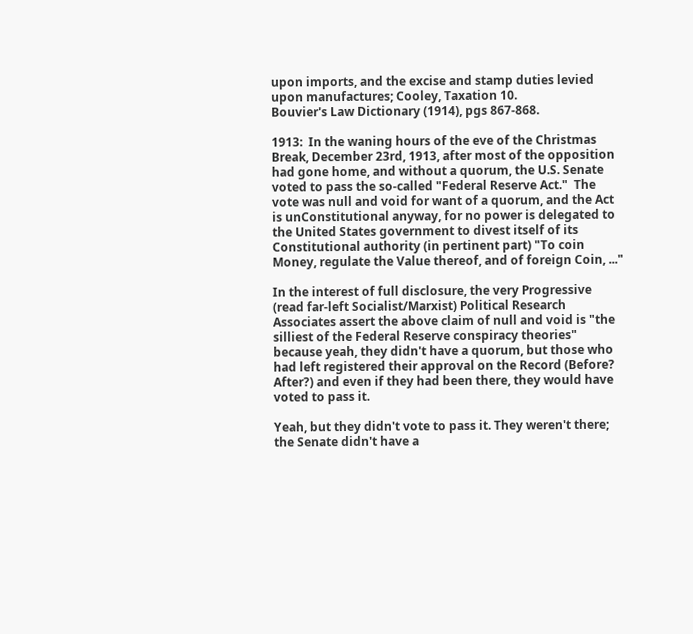upon imports, and the excise and stamp duties levied upon manufactures; Cooley, Taxation 10.
Bouvier's Law Dictionary (1914), pgs 867-868.

1913:  In the waning hours of the eve of the Christmas Break, December 23rd, 1913, after most of the opposition had gone home, and without a quorum, the U.S. Senate voted to pass the so-called "Federal Reserve Act."  The vote was null and void for want of a quorum, and the Act is unConstitutional anyway, for no power is delegated to the United States government to divest itself of its Constitutional authority (in pertinent part) "To coin Money, regulate the Value thereof, and of foreign Coin, ..."

In the interest of full disclosure, the very Progressive (read far-left Socialist/Marxist) Political Research Associates assert the above claim of null and void is "the silliest of the Federal Reserve conspiracy theories" because yeah, they didn't have a quorum, but those who had left registered their approval on the Record (Before?  After?) and even if they had been there, they would have voted to pass it.

Yeah, but they didn't vote to pass it. They weren't there; the Senate didn't have a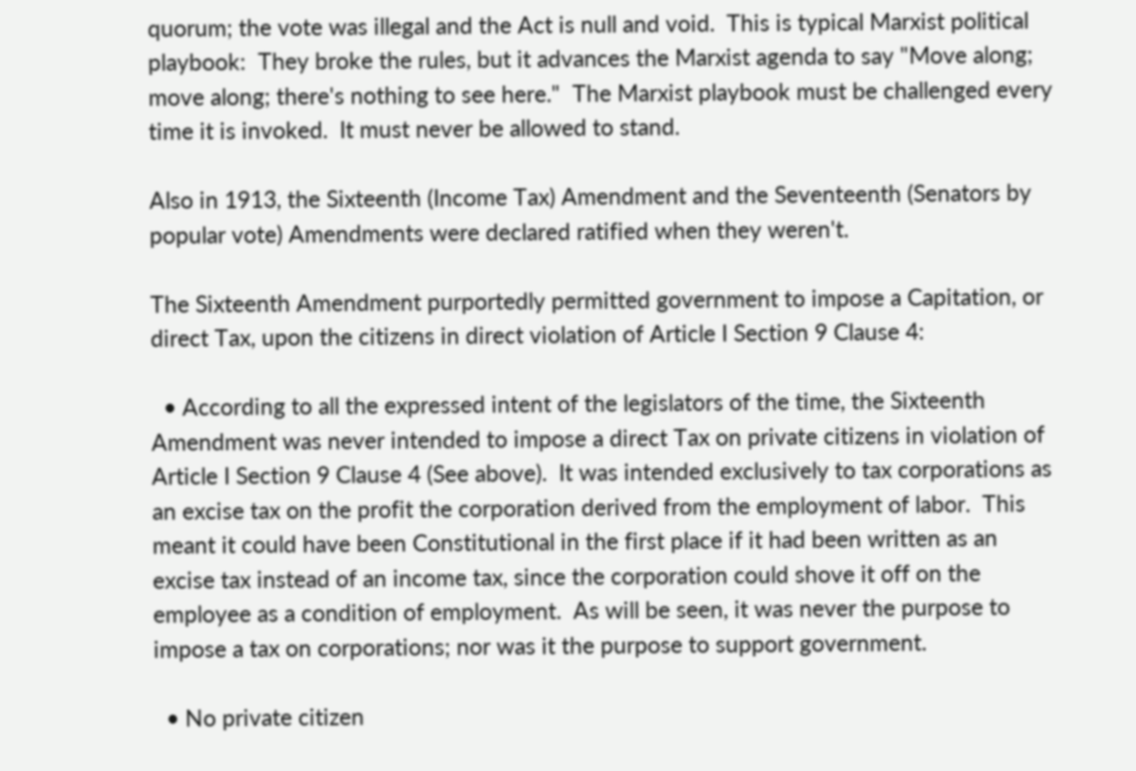quorum; the vote was illegal and the Act is null and void.  This is typical Marxist political playbook:  They broke the rules, but it advances the Marxist agenda to say "Move along; move along; there's nothing to see here."  The Marxist playbook must be challenged every time it is invoked.  It must never be allowed to stand.

Also in 1913, the Sixteenth (Income Tax) Amendment and the Seventeenth (Senators by popular vote) Amendments were declared ratified when they weren't.

The Sixteenth Amendment purportedly permitted government to impose a Capitation, or direct Tax, upon the citizens in direct violation of Article I Section 9 Clause 4:

  • According to all the expressed intent of the legislators of the time, the Sixteenth Amendment was never intended to impose a direct Tax on private citizens in violation of Article I Section 9 Clause 4 (See above).  It was intended exclusively to tax corporations as an excise tax on the profit the corporation derived from the employment of labor.  This meant it could have been Constitutional in the first place if it had been written as an excise tax instead of an income tax, since the corporation could shove it off on the employee as a condition of employment.  As will be seen, it was never the purpose to impose a tax on corporations; nor was it the purpose to support government.

  • No private citizen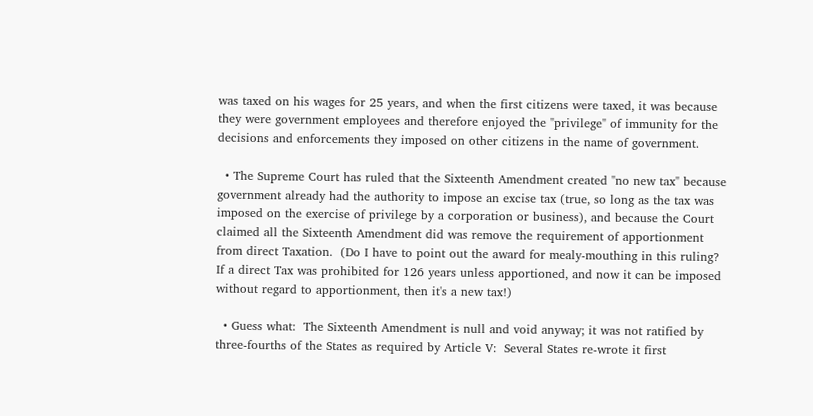was taxed on his wages for 25 years, and when the first citizens were taxed, it was because they were government employees and therefore enjoyed the "privilege" of immunity for the decisions and enforcements they imposed on other citizens in the name of government.

  • The Supreme Court has ruled that the Sixteenth Amendment created "no new tax" because government already had the authority to impose an excise tax (true, so long as the tax was imposed on the exercise of privilege by a corporation or business), and because the Court claimed all the Sixteenth Amendment did was remove the requirement of apportionment from direct Taxation.  (Do I have to point out the award for mealy-mouthing in this ruling?  If a direct Tax was prohibited for 126 years unless apportioned, and now it can be imposed without regard to apportionment, then it's a new tax!)

  • Guess what:  The Sixteenth Amendment is null and void anyway; it was not ratified by three-fourths of the States as required by Article V:  Several States re-wrote it first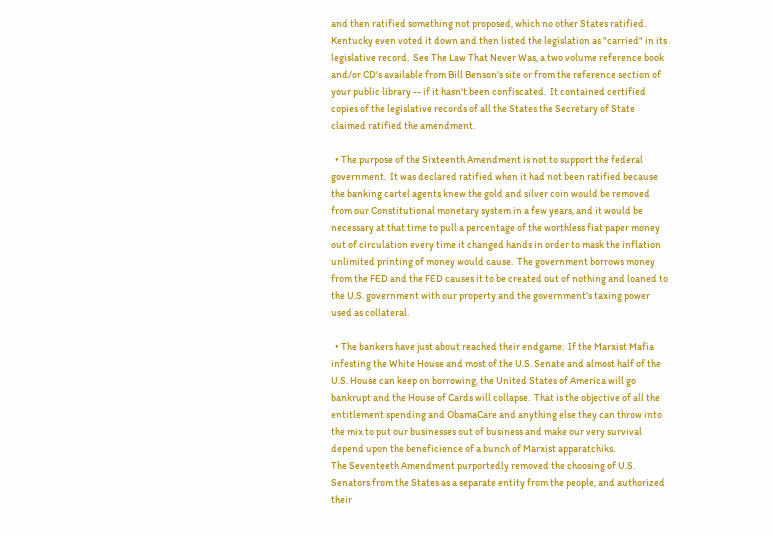and then ratified something not proposed, which no other States ratified.  Kentucky even voted it down and then listed the legislation as "carried" in its legislative record.  See The Law That Never Was, a two volume reference book and/or CD's available from Bill Benson's site or from the reference section of your public library -- if it hasn't been confiscated.  It contained certified copies of the legislative records of all the States the Secretary of State claimed ratified the amendment.

  • The purpose of the Sixteenth Amendment is not to support the federal government.  It was declared ratified when it had not been ratified because the banking cartel agents knew the gold and silver coin would be removed from our Constitutional monetary system in a few years, and it would be necessary at that time to pull a percentage of the worthless fiat paper money out of circulation every time it changed hands in order to mask the inflation unlimited printing of money would cause.  The government borrows money from the FED and the FED causes it to be created out of nothing and loaned to the U.S. government with our property and the government's taxing power used as collateral.

  • The bankers have just about reached their endgame:  If the Marxist Mafia infesting the White House and most of the U.S. Senate and almost half of the U.S. House can keep on borrowing, the United States of America will go bankrupt and the House of Cards will collapse.  That is the objective of all the entitlement spending and ObamaCare and anything else they can throw into the mix to put our businesses out of business and make our very survival depend upon the beneficience of a bunch of Marxist apparatchiks.
The Seventeeth Amendment purportedly removed the choosing of U.S. Senators from the States as a separate entity from the people, and authorized their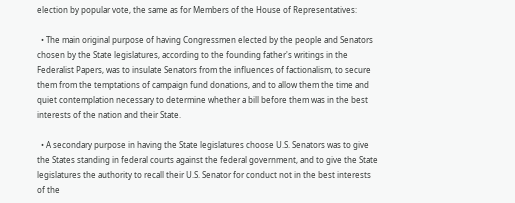election by popular vote, the same as for Members of the House of Representatives:

  • The main original purpose of having Congressmen elected by the people and Senators chosen by the State legislatures, according to the founding father's writings in the Federalist Papers, was to insulate Senators from the influences of factionalism, to secure them from the temptations of campaign fund donations, and to allow them the time and quiet contemplation necessary to determine whether a bill before them was in the best interests of the nation and their State.

  • A secondary purpose in having the State legislatures choose U.S. Senators was to give the States standing in federal courts against the federal government, and to give the State legislatures the authority to recall their U.S. Senator for conduct not in the best interests of the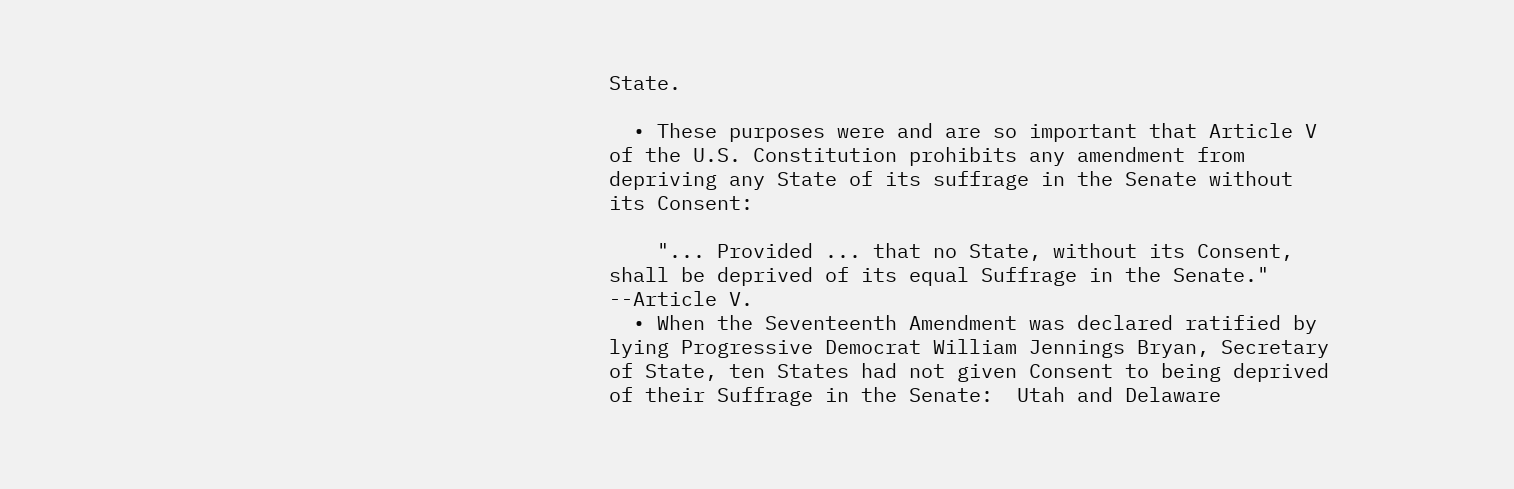State.

  • These purposes were and are so important that Article V of the U.S. Constitution prohibits any amendment from depriving any State of its suffrage in the Senate without its Consent:

    "... Provided ... that no State, without its Consent, shall be deprived of its equal Suffrage in the Senate."  --Article V.
  • When the Seventeenth Amendment was declared ratified by lying Progressive Democrat William Jennings Bryan, Secretary of State, ten States had not given Consent to being deprived of their Suffrage in the Senate:  Utah and Delaware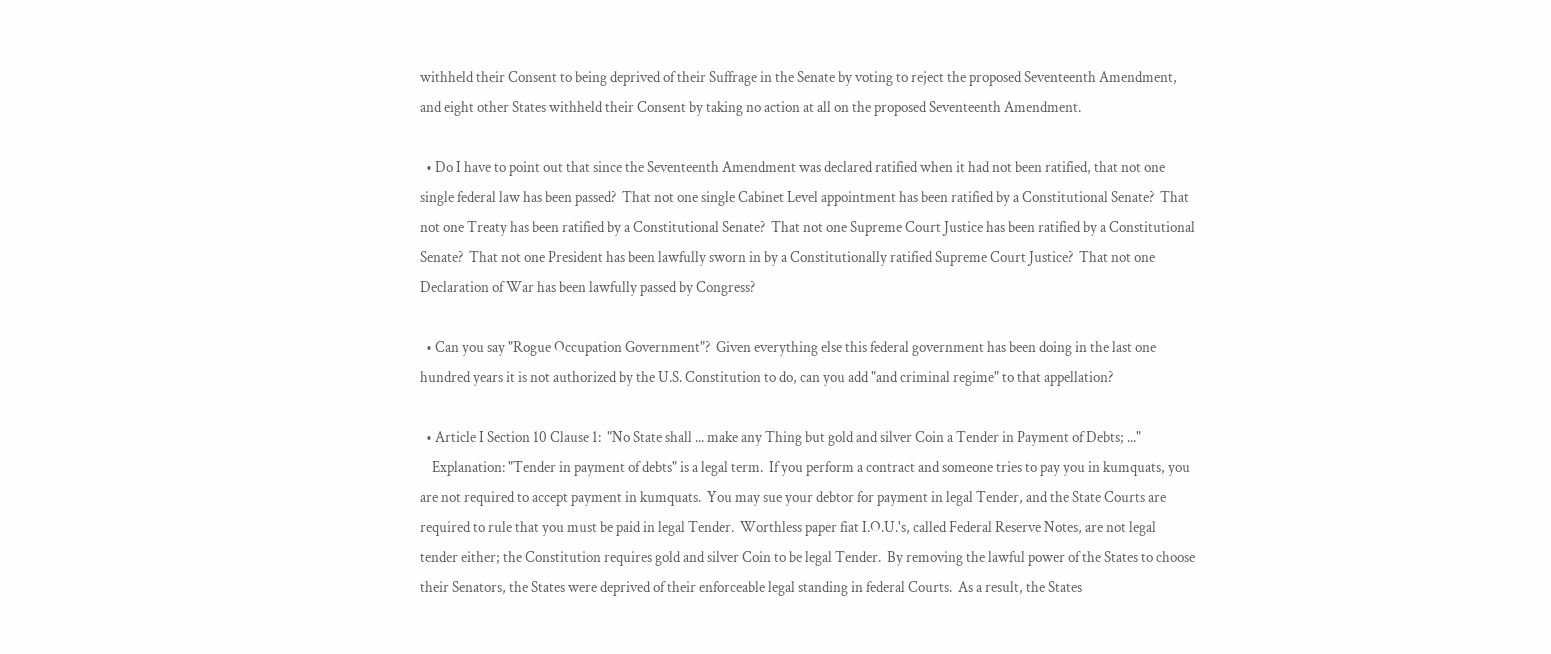withheld their Consent to being deprived of their Suffrage in the Senate by voting to reject the proposed Seventeenth Amendment, and eight other States withheld their Consent by taking no action at all on the proposed Seventeenth Amendment.

  • Do I have to point out that since the Seventeenth Amendment was declared ratified when it had not been ratified, that not one single federal law has been passed?  That not one single Cabinet Level appointment has been ratified by a Constitutional Senate?  That not one Treaty has been ratified by a Constitutional Senate?  That not one Supreme Court Justice has been ratified by a Constitutional Senate?  That not one President has been lawfully sworn in by a Constitutionally ratified Supreme Court Justice?  That not one Declaration of War has been lawfully passed by Congress?

  • Can you say "Rogue Occupation Government"?  Given everything else this federal government has been doing in the last one hundred years it is not authorized by the U.S. Constitution to do, can you add "and criminal regime" to that appellation?

  • Article I Section 10 Clause 1:  "No State shall ... make any Thing but gold and silver Coin a Tender in Payment of Debts; ..."
    Explanation: "Tender in payment of debts" is a legal term.  If you perform a contract and someone tries to pay you in kumquats, you are not required to accept payment in kumquats.  You may sue your debtor for payment in legal Tender, and the State Courts are required to rule that you must be paid in legal Tender.  Worthless paper fiat I.O.U.'s, called Federal Reserve Notes, are not legal tender either; the Constitution requires gold and silver Coin to be legal Tender.  By removing the lawful power of the States to choose their Senators, the States were deprived of their enforceable legal standing in federal Courts.  As a result, the States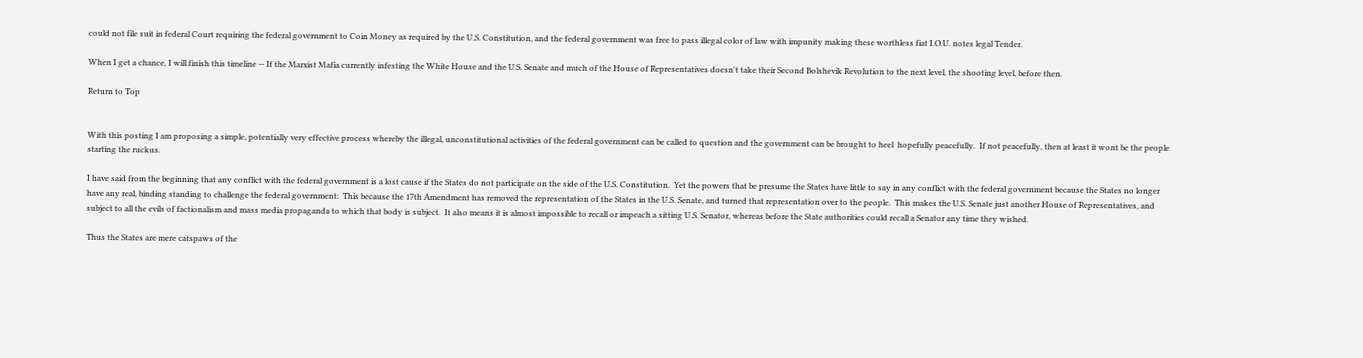could not file suit in federal Court requiring the federal government to Coin Money as required by the U.S. Constitution, and the federal government was free to pass illegal color of law with impunity making these worthless fiat I.O.U. notes legal Tender.

When I get a chance, I will finish this timeline -- If the Marxist Mafia currently infesting the White House and the U.S. Senate and much of the House of Representatives doesn't take their Second Bolshevik Revolution to the next level, the shooting level, before then.

Return to Top


With this posting I am proposing a simple, potentially very effective process whereby the illegal, unconstitutional activities of the federal government can be called to question and the government can be brought to heel  hopefully peacefully.  If not peacefully, then at least it wont be the people starting the ruckus.

I have said from the beginning that any conflict with the federal government is a lost cause if the States do not participate on the side of the U.S. Constitution.  Yet the powers that be presume the States have little to say in any conflict with the federal government because the States no longer have any real, binding standing to challenge the federal government:  This because the 17th Amendment has removed the representation of the States in the U.S. Senate, and turned that representation over to the people.  This makes the U.S. Senate just another House of Representatives, and subject to all the evils of factionalism and mass media propaganda to which that body is subject.  It also means it is almost impossible to recall or impeach a sitting U.S. Senator, whereas before the State authorities could recall a Senator any time they wished.

Thus the States are mere catspaws of the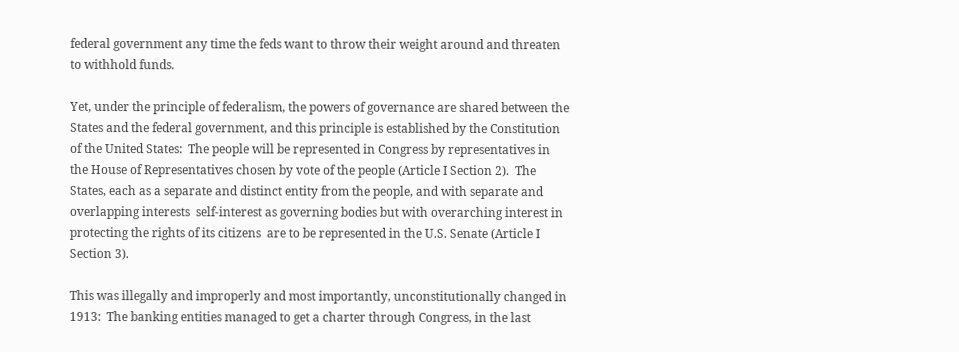federal government any time the feds want to throw their weight around and threaten to withhold funds.

Yet, under the principle of federalism, the powers of governance are shared between the States and the federal government, and this principle is established by the Constitution of the United States:  The people will be represented in Congress by representatives in the House of Representatives chosen by vote of the people (Article I Section 2).  The States, each as a separate and distinct entity from the people, and with separate and overlapping interests  self-interest as governing bodies but with overarching interest in protecting the rights of its citizens  are to be represented in the U.S. Senate (Article I Section 3).

This was illegally and improperly and most importantly, unconstitutionally changed in 1913:  The banking entities managed to get a charter through Congress, in the last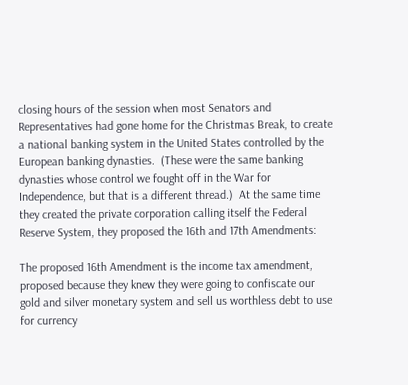closing hours of the session when most Senators and Representatives had gone home for the Christmas Break, to create a national banking system in the United States controlled by the European banking dynasties.  (These were the same banking dynasties whose control we fought off in the War for Independence, but that is a different thread.)  At the same time they created the private corporation calling itself the Federal Reserve System, they proposed the 16th and 17th Amendments:

The proposed 16th Amendment is the income tax amendment, proposed because they knew they were going to confiscate our gold and silver monetary system and sell us worthless debt to use for currency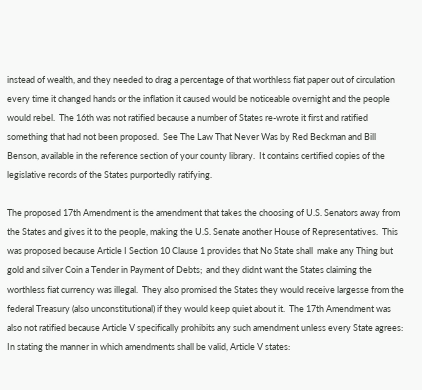instead of wealth, and they needed to drag a percentage of that worthless fiat paper out of circulation every time it changed hands or the inflation it caused would be noticeable overnight and the people would rebel.  The 16th was not ratified because a number of States re-wrote it first and ratified something that had not been proposed.  See The Law That Never Was by Red Beckman and Bill Benson, available in the reference section of your county library.  It contains certified copies of the legislative records of the States purportedly ratifying.

The proposed 17th Amendment is the amendment that takes the choosing of U.S. Senators away from the States and gives it to the people, making the U.S. Senate another House of Representatives.  This was proposed because Article I Section 10 Clause 1 provides that No State shall  make any Thing but gold and silver Coin a Tender in Payment of Debts;  and they didnt want the States claiming the worthless fiat currency was illegal.  They also promised the States they would receive largesse from the federal Treasury (also unconstitutional) if they would keep quiet about it.  The 17th Amendment was also not ratified because Article V specifically prohibits any such amendment unless every State agrees:  In stating the manner in which amendments shall be valid, Article V states: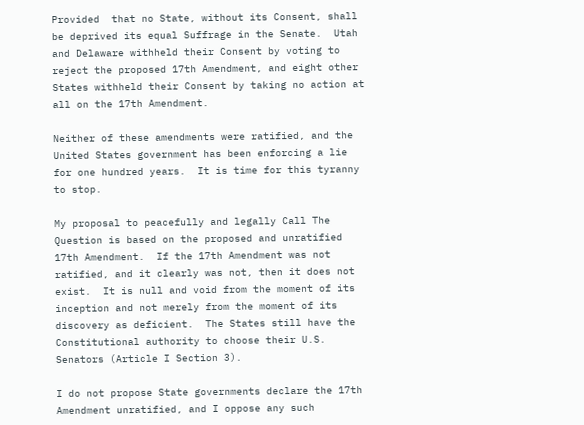Provided  that no State, without its Consent, shall be deprived its equal Suffrage in the Senate.  Utah and Delaware withheld their Consent by voting to reject the proposed 17th Amendment, and eight other States withheld their Consent by taking no action at all on the 17th Amendment.

Neither of these amendments were ratified, and the United States government has been enforcing a lie for one hundred years.  It is time for this tyranny to stop.

My proposal to peacefully and legally Call The Question is based on the proposed and unratified 17th Amendment.  If the 17th Amendment was not ratified, and it clearly was not, then it does not exist.  It is null and void from the moment of its inception and not merely from the moment of its discovery as deficient.  The States still have the Constitutional authority to choose their U.S. Senators (Article I Section 3).

I do not propose State governments declare the 17th Amendment unratified, and I oppose any such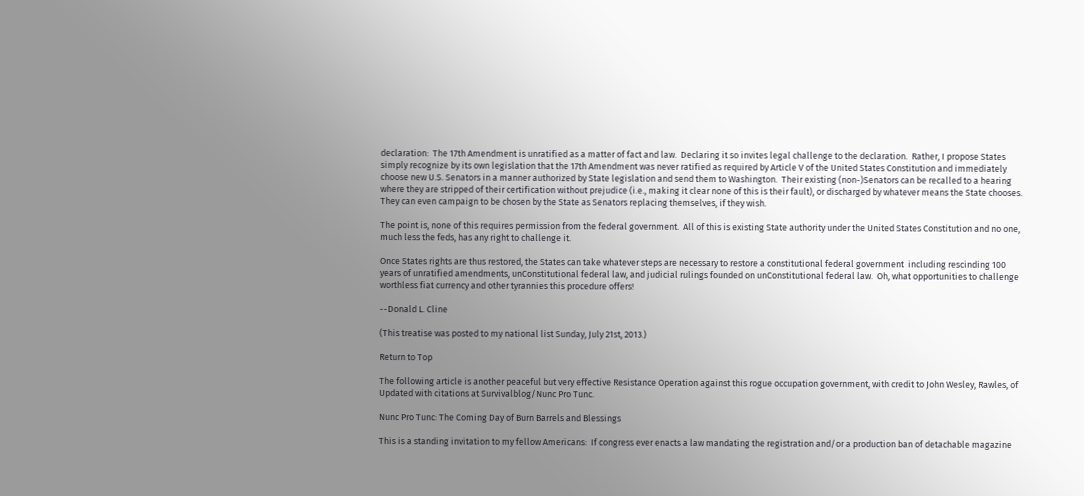declaration:  The 17th Amendment is unratified as a matter of fact and law.  Declaring it so invites legal challenge to the declaration.  Rather, I propose States simply recognize by its own legislation that the 17th Amendment was never ratified as required by Article V of the United States Constitution and immediately choose new U.S. Senators in a manner authorized by State legislation and send them to Washington.  Their existing (non-)Senators can be recalled to a hearing where they are stripped of their certification without prejudice (i.e., making it clear none of this is their fault), or discharged by whatever means the State chooses.  They can even campaign to be chosen by the State as Senators replacing themselves, if they wish.

The point is, none of this requires permission from the federal government.  All of this is existing State authority under the United States Constitution and no one, much less the feds, has any right to challenge it.

Once States rights are thus restored, the States can take whatever steps are necessary to restore a constitutional federal government  including rescinding 100 years of unratified amendments, unConstitutional federal law, and judicial rulings founded on unConstitutional federal law.  Oh, what opportunities to challenge worthless fiat currency and other tyrannies this procedure offers!

--Donald L. Cline

(This treatise was posted to my national list Sunday, July 21st, 2013.)

Return to Top

The following article is another peaceful but very effective Resistance Operation against this rogue occupation government, with credit to John Wesley, Rawles, of  Updated with citations at Survivalblog/Nunc Pro Tunc.

Nunc Pro Tunc: The Coming Day of Burn Barrels and Blessings

This is a standing invitation to my fellow Americans:  If congress ever enacts a law mandating the registration and/or a production ban of detachable magazine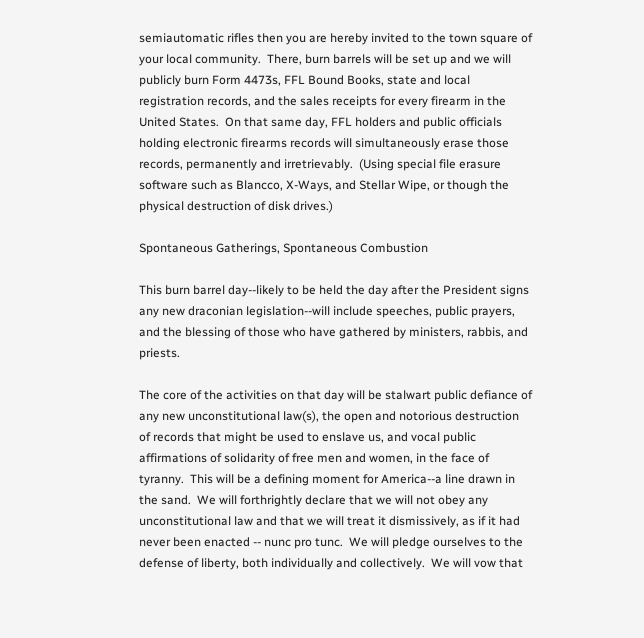semiautomatic rifles then you are hereby invited to the town square of your local community.  There, burn barrels will be set up and we will publicly burn Form 4473s, FFL Bound Books, state and local registration records, and the sales receipts for every firearm in the United States.  On that same day, FFL holders and public officials holding electronic firearms records will simultaneously erase those records, permanently and irretrievably.  (Using special file erasure software such as Blancco, X-Ways, and Stellar Wipe, or though the physical destruction of disk drives.)

Spontaneous Gatherings, Spontaneous Combustion

This burn barrel day--likely to be held the day after the President signs any new draconian legislation--will include speeches, public prayers, and the blessing of those who have gathered by ministers, rabbis, and priests.

The core of the activities on that day will be stalwart public defiance of any new unconstitutional law(s), the open and notorious destruction of records that might be used to enslave us, and vocal public affirmations of solidarity of free men and women, in the face of tyranny.  This will be a defining moment for America--a line drawn in the sand.  We will forthrightly declare that we will not obey any unconstitutional law and that we will treat it dismissively, as if it had never been enacted -- nunc pro tunc.  We will pledge ourselves to the defense of liberty, both individually and collectively.  We will vow that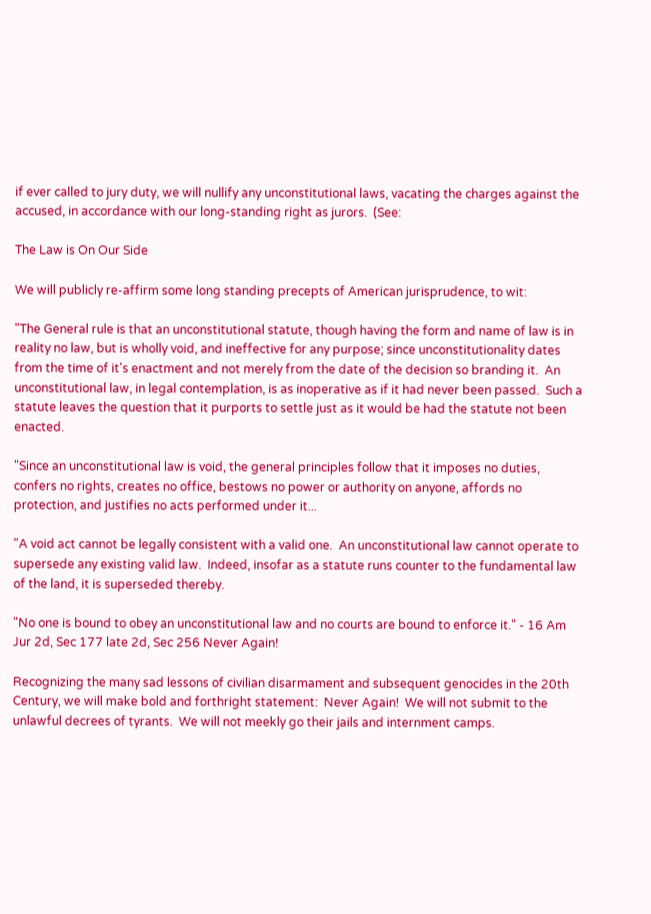if ever called to jury duty, we will nullify any unconstitutional laws, vacating the charges against the accused, in accordance with our long-standing right as jurors.  (See:

The Law is On Our Side

We will publicly re-affirm some long standing precepts of American jurisprudence, to wit:

"The General rule is that an unconstitutional statute, though having the form and name of law is in reality no law, but is wholly void, and ineffective for any purpose; since unconstitutionality dates from the time of it's enactment and not merely from the date of the decision so branding it.  An unconstitutional law, in legal contemplation, is as inoperative as if it had never been passed.  Such a statute leaves the question that it purports to settle just as it would be had the statute not been enacted.

"Since an unconstitutional law is void, the general principles follow that it imposes no duties, confers no rights, creates no office, bestows no power or authority on anyone, affords no protection, and justifies no acts performed under it...

"A void act cannot be legally consistent with a valid one.  An unconstitutional law cannot operate to supersede any existing valid law.  Indeed, insofar as a statute runs counter to the fundamental law of the land, it is superseded thereby.

"No one is bound to obey an unconstitutional law and no courts are bound to enforce it." - 16 Am Jur 2d, Sec 177 late 2d, Sec 256 Never Again!

Recognizing the many sad lessons of civilian disarmament and subsequent genocides in the 20th Century, we will make bold and forthright statement:  Never Again!  We will not submit to the unlawful decrees of tyrants.  We will not meekly go their jails and internment camps.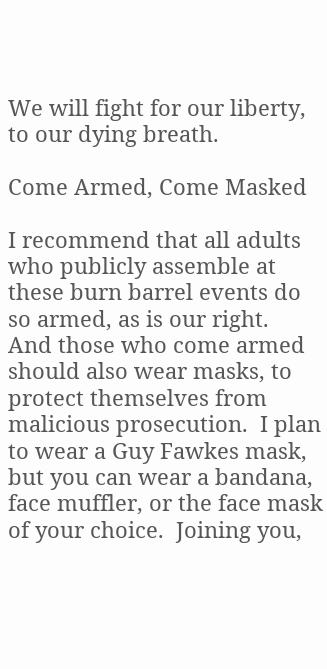We will fight for our liberty, to our dying breath.

Come Armed, Come Masked

I recommend that all adults who publicly assemble at these burn barrel events do so armed, as is our right.  And those who come armed should also wear masks, to protect themselves from malicious prosecution.  I plan to wear a Guy Fawkes mask, but you can wear a bandana, face muffler, or the face mask of your choice.  Joining you,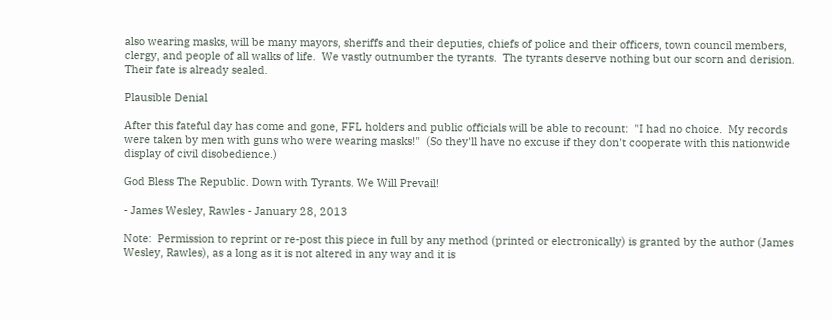also wearing masks, will be many mayors, sheriffs and their deputies, chiefs of police and their officers, town council members, clergy, and people of all walks of life.  We vastly outnumber the tyrants.  The tyrants deserve nothing but our scorn and derision.  Their fate is already sealed.

Plausible Denial

After this fateful day has come and gone, FFL holders and public officials will be able to recount:  "I had no choice.  My records were taken by men with guns who were wearing masks!"  (So they'll have no excuse if they don't cooperate with this nationwide display of civil disobedience.)

God Bless The Republic. Down with Tyrants. We Will Prevail!

- James Wesley, Rawles - January 28, 2013

Note:  Permission to reprint or re-post this piece in full by any method (printed or electronically) is granted by the author (James Wesley, Rawles), as a long as it is not altered in any way and it is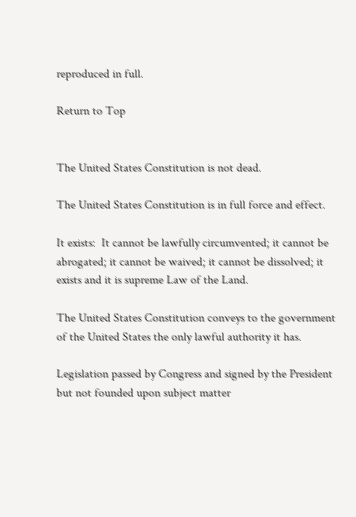reproduced in full.

Return to Top


The United States Constitution is not dead.

The United States Constitution is in full force and effect.

It exists:  It cannot be lawfully circumvented; it cannot be abrogated; it cannot be waived; it cannot be dissolved; it exists and it is supreme Law of the Land.

The United States Constitution conveys to the government of the United States the only lawful authority it has.

Legislation passed by Congress and signed by the President but not founded upon subject matter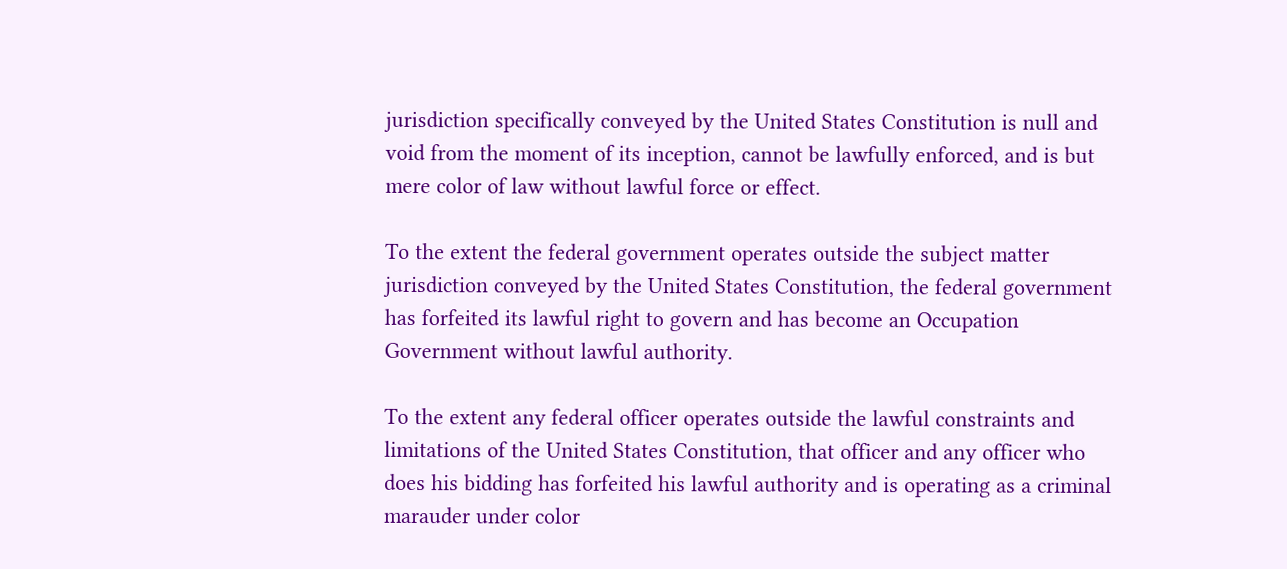jurisdiction specifically conveyed by the United States Constitution is null and void from the moment of its inception, cannot be lawfully enforced, and is but mere color of law without lawful force or effect.

To the extent the federal government operates outside the subject matter jurisdiction conveyed by the United States Constitution, the federal government has forfeited its lawful right to govern and has become an Occupation Government without lawful authority.

To the extent any federal officer operates outside the lawful constraints and limitations of the United States Constitution, that officer and any officer who does his bidding has forfeited his lawful authority and is operating as a criminal marauder under color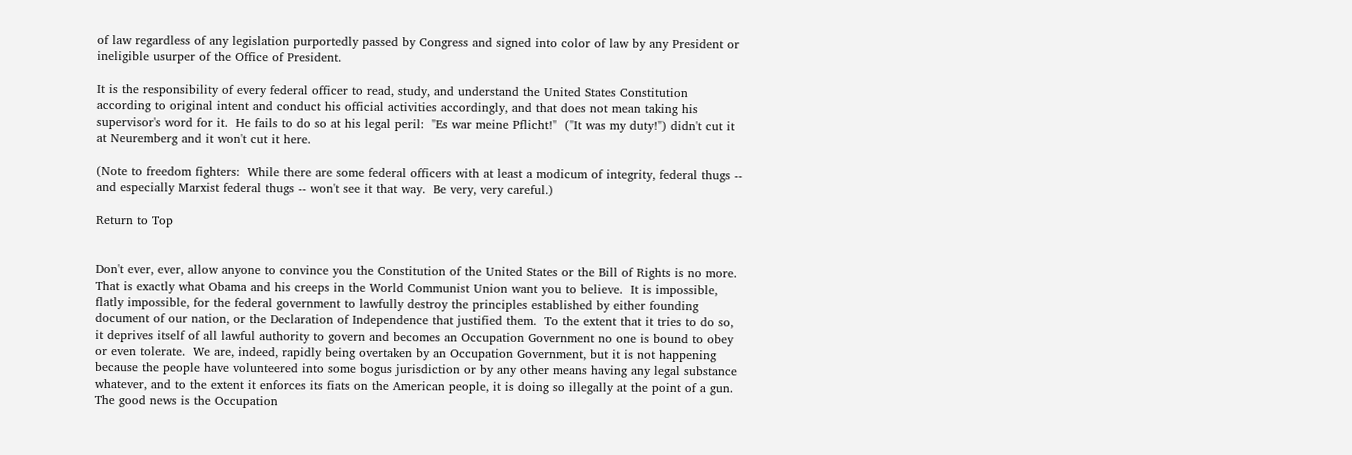of law regardless of any legislation purportedly passed by Congress and signed into color of law by any President or ineligible usurper of the Office of President.

It is the responsibility of every federal officer to read, study, and understand the United States Constitution according to original intent and conduct his official activities accordingly, and that does not mean taking his supervisor's word for it.  He fails to do so at his legal peril:  "Es war meine Pflicht!"  ("It was my duty!") didn't cut it at Neuremberg and it won't cut it here.

(Note to freedom fighters:  While there are some federal officers with at least a modicum of integrity, federal thugs -- and especially Marxist federal thugs -- won't see it that way.  Be very, very careful.)

Return to Top


Don't ever, ever, allow anyone to convince you the Constitution of the United States or the Bill of Rights is no more.  That is exactly what Obama and his creeps in the World Communist Union want you to believe.  It is impossible, flatly impossible, for the federal government to lawfully destroy the principles established by either founding document of our nation, or the Declaration of Independence that justified them.  To the extent that it tries to do so, it deprives itself of all lawful authority to govern and becomes an Occupation Government no one is bound to obey or even tolerate.  We are, indeed, rapidly being overtaken by an Occupation Government, but it is not happening because the people have volunteered into some bogus jurisdiction or by any other means having any legal substance whatever, and to the extent it enforces its fiats on the American people, it is doing so illegally at the point of a gun.  The good news is the Occupation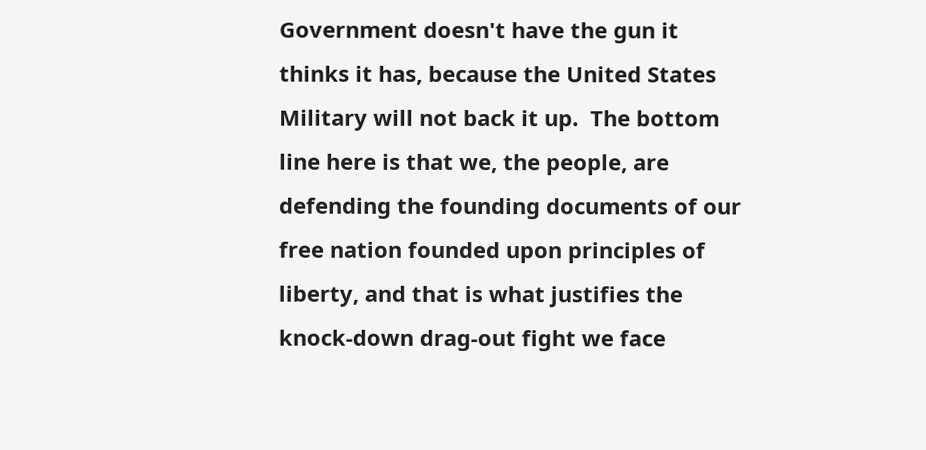Government doesn't have the gun it thinks it has, because the United States Military will not back it up.  The bottom line here is that we, the people, are defending the founding documents of our free nation founded upon principles of liberty, and that is what justifies the knock-down drag-out fight we face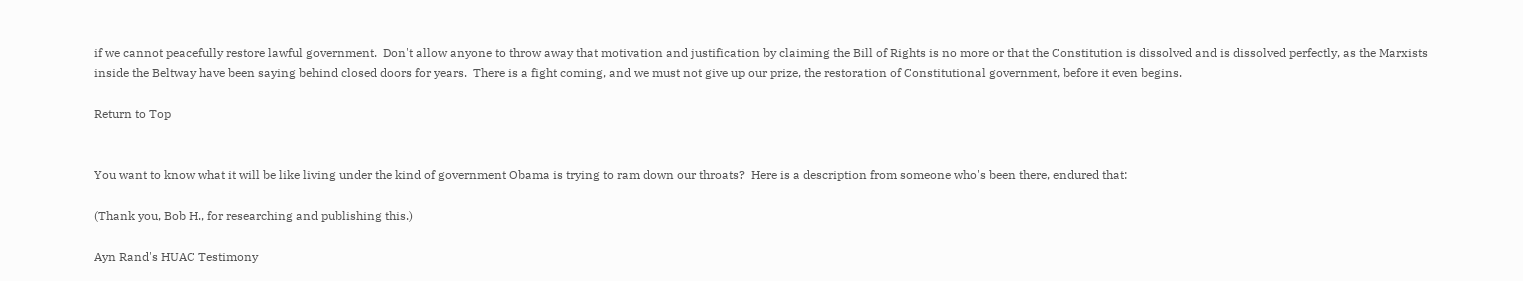if we cannot peacefully restore lawful government.  Don't allow anyone to throw away that motivation and justification by claiming the Bill of Rights is no more or that the Constitution is dissolved and is dissolved perfectly, as the Marxists inside the Beltway have been saying behind closed doors for years.  There is a fight coming, and we must not give up our prize, the restoration of Constitutional government, before it even begins.

Return to Top


You want to know what it will be like living under the kind of government Obama is trying to ram down our throats?  Here is a description from someone who's been there, endured that:

(Thank you, Bob H., for researching and publishing this.)

Ayn Rand's HUAC Testimony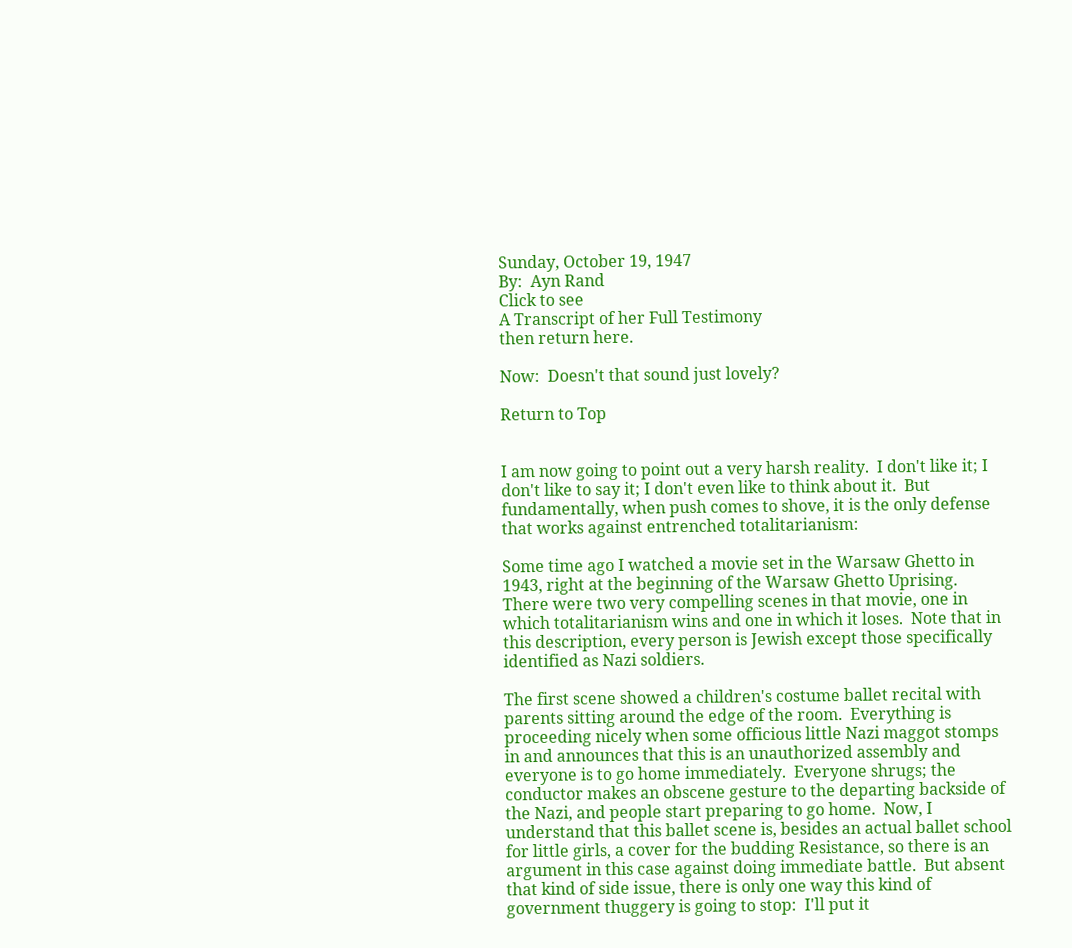Sunday, October 19, 1947
By:  Ayn Rand
Click to see
A Transcript of her Full Testimony
then return here.

Now:  Doesn't that sound just lovely?

Return to Top


I am now going to point out a very harsh reality.  I don't like it; I don't like to say it; I don't even like to think about it.  But fundamentally, when push comes to shove, it is the only defense that works against entrenched totalitarianism:

Some time ago I watched a movie set in the Warsaw Ghetto in 1943, right at the beginning of the Warsaw Ghetto Uprising.  There were two very compelling scenes in that movie, one in which totalitarianism wins and one in which it loses.  Note that in this description, every person is Jewish except those specifically identified as Nazi soldiers.

The first scene showed a children's costume ballet recital with parents sitting around the edge of the room.  Everything is proceeding nicely when some officious little Nazi maggot stomps in and announces that this is an unauthorized assembly and everyone is to go home immediately.  Everyone shrugs; the conductor makes an obscene gesture to the departing backside of the Nazi, and people start preparing to go home.  Now, I understand that this ballet scene is, besides an actual ballet school for little girls, a cover for the budding Resistance, so there is an argument in this case against doing immediate battle.  But absent that kind of side issue, there is only one way this kind of government thuggery is going to stop:  I'll put it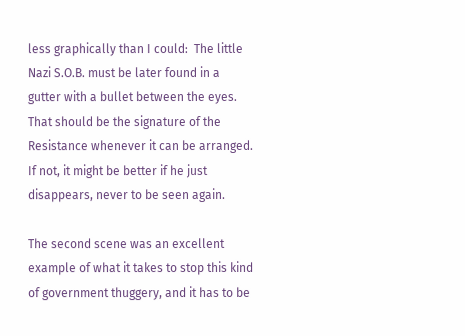less graphically than I could:  The little Nazi S.O.B. must be later found in a gutter with a bullet between the eyes.  That should be the signature of the Resistance whenever it can be arranged.  If not, it might be better if he just disappears, never to be seen again.

The second scene was an excellent example of what it takes to stop this kind of government thuggery, and it has to be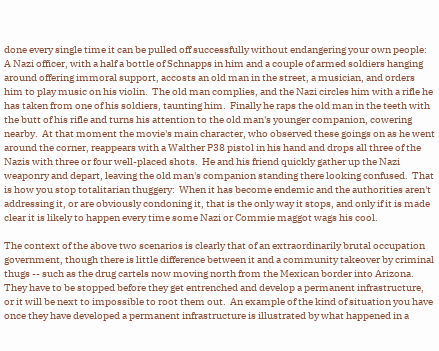done every single time it can be pulled off successfully without endangering your own people:  A Nazi officer, with a half a bottle of Schnapps in him and a couple of armed soldiers hanging around offering immoral support, accosts an old man in the street, a musician, and orders him to play music on his violin.  The old man complies, and the Nazi circles him with a rifle he has taken from one of his soldiers, taunting him.  Finally he raps the old man in the teeth with the butt of his rifle and turns his attention to the old man's younger companion, cowering nearby.  At that moment the movie's main character, who observed these goings on as he went around the corner, reappears with a Walther P38 pistol in his hand and drops all three of the Nazis with three or four well-placed shots.  He and his friend quickly gather up the Nazi weaponry and depart, leaving the old man's companion standing there looking confused.  That is how you stop totalitarian thuggery:  When it has become endemic and the authorities aren't addressing it, or are obviously condoning it, that is the only way it stops, and only if it is made clear it is likely to happen every time some Nazi or Commie maggot wags his cool.

The context of the above two scenarios is clearly that of an extraordinarily brutal occupation government, though there is little difference between it and a community takeover by criminal thugs -- such as the drug cartels now moving north from the Mexican border into Arizona.  They have to be stopped before they get entrenched and develop a permanent infrastructure, or it will be next to impossible to root them out.  An example of the kind of situation you have once they have developed a permanent infrastructure is illustrated by what happened in a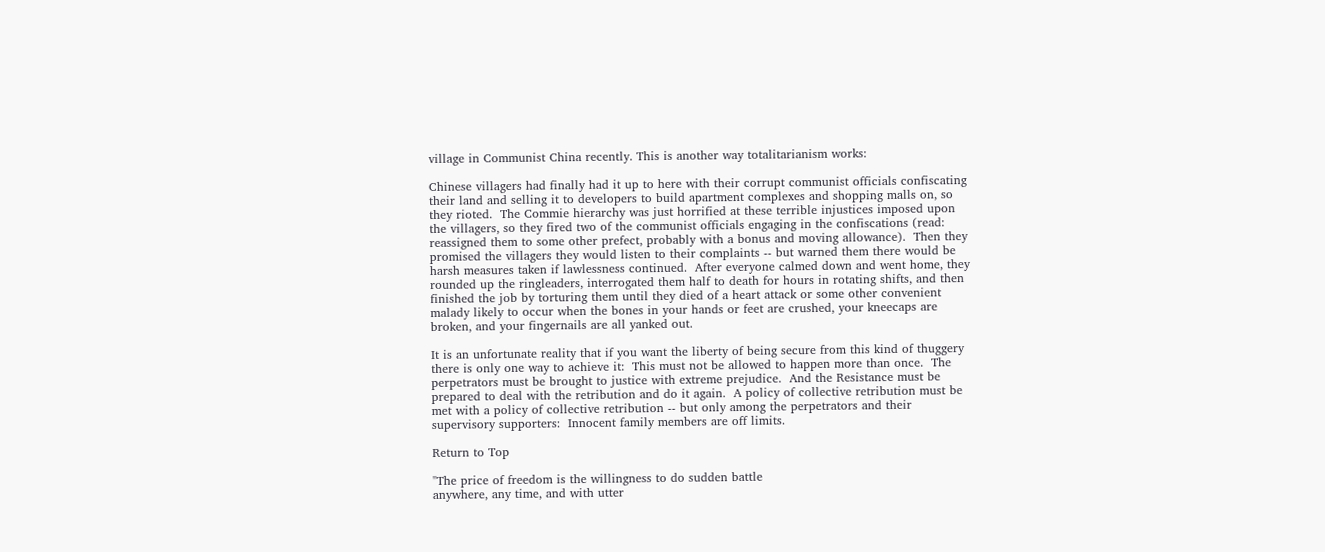village in Communist China recently. This is another way totalitarianism works:

Chinese villagers had finally had it up to here with their corrupt communist officials confiscating their land and selling it to developers to build apartment complexes and shopping malls on, so they rioted.  The Commie hierarchy was just horrified at these terrible injustices imposed upon the villagers, so they fired two of the communist officials engaging in the confiscations (read: reassigned them to some other prefect, probably with a bonus and moving allowance).  Then they promised the villagers they would listen to their complaints -- but warned them there would be harsh measures taken if lawlessness continued.  After everyone calmed down and went home, they rounded up the ringleaders, interrogated them half to death for hours in rotating shifts, and then finished the job by torturing them until they died of a heart attack or some other convenient malady likely to occur when the bones in your hands or feet are crushed, your kneecaps are broken, and your fingernails are all yanked out.

It is an unfortunate reality that if you want the liberty of being secure from this kind of thuggery there is only one way to achieve it:  This must not be allowed to happen more than once.  The perpetrators must be brought to justice with extreme prejudice.  And the Resistance must be prepared to deal with the retribution and do it again.  A policy of collective retribution must be met with a policy of collective retribution -- but only among the perpetrators and their supervisory supporters:  Innocent family members are off limits.

Return to Top

"The price of freedom is the willingness to do sudden battle
anywhere, any time, and with utter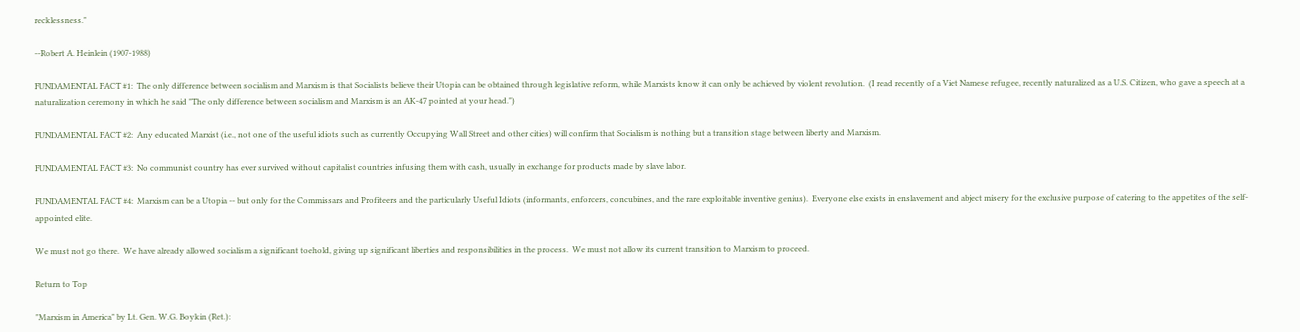recklessness."

--Robert A. Heinlein (1907-1988)

FUNDAMENTAL FACT #1:  The only difference between socialism and Marxism is that Socialists believe their Utopia can be obtained through legislative reform, while Marxists know it can only be achieved by violent revolution.  (I read recently of a Viet Namese refugee, recently naturalized as a U.S. Citizen, who gave a speech at a naturalization ceremony in which he said "The only difference between socialism and Marxism is an AK-47 pointed at your head.")

FUNDAMENTAL FACT #2:  Any educated Marxist (i.e., not one of the useful idiots such as currently Occupying Wall Street and other cities) will confirm that Socialism is nothing but a transition stage between liberty and Marxism.

FUNDAMENTAL FACT #3:  No communist country has ever survived without capitalist countries infusing them with cash, usually in exchange for products made by slave labor.

FUNDAMENTAL FACT #4:  Marxism can be a Utopia -- but only for the Commissars and Profiteers and the particularly Useful Idiots (informants, enforcers, concubines, and the rare exploitable inventive genius).  Everyone else exists in enslavement and abject misery for the exclusive purpose of catering to the appetites of the self-appointed elite.

We must not go there.  We have already allowed socialism a significant toehold, giving up significant liberties and responsibilities in the process.  We must not allow its current transition to Marxism to proceed.

Return to Top

"Marxism in America" by Lt. Gen. W.G. Boykin (Ret.):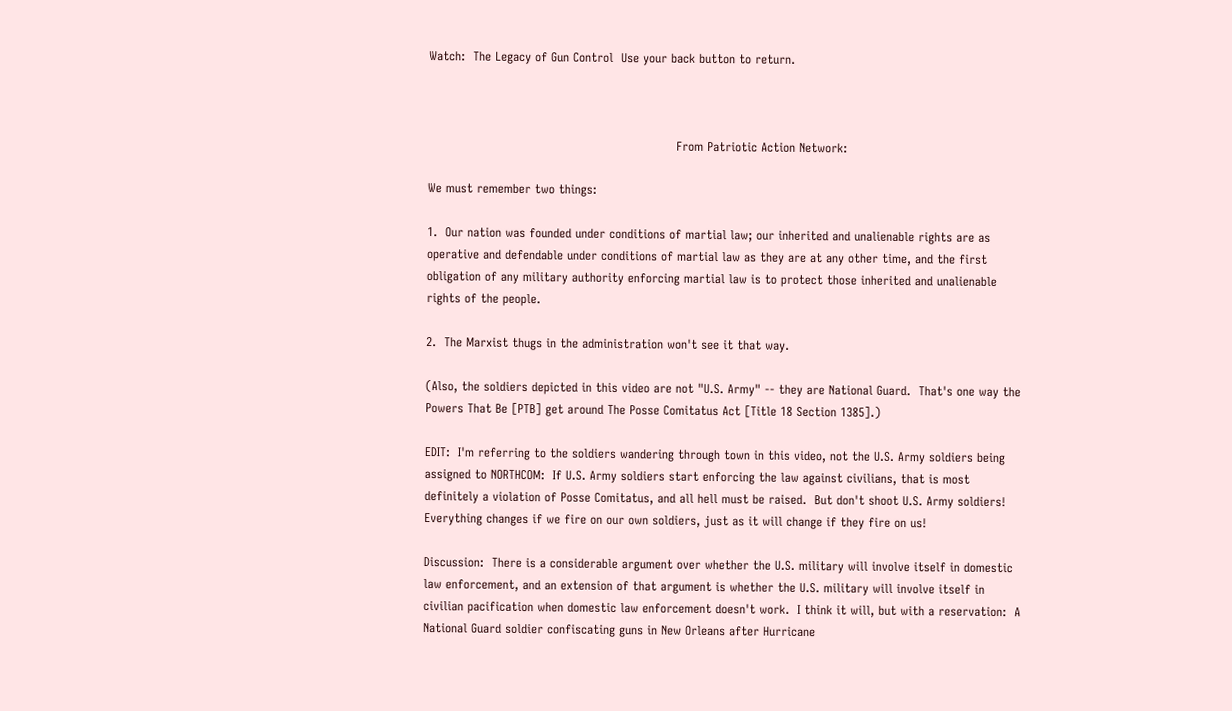Watch:  The Legacy of Gun Control  Use your back button to return.



                                                              From Patriotic Action Network:

We must remember two things:

1.  Our nation was founded under conditions of martial law; our inherited and unalienable rights are as operative and defendable under conditions of martial law as they are at any other time, and the first obligation of any military authority enforcing martial law is to protect those inherited and unalienable rights of the people.

2.  The Marxist thugs in the administration won't see it that way.

(Also, the soldiers depicted in this video are not "U.S. Army" -- they are National Guard.  That's one way the Powers That Be [PTB] get around The Posse Comitatus Act [Title 18 Section 1385].)

EDIT:  I'm referring to the soldiers wandering through town in this video, not the U.S. Army soldiers being assigned to NORTHCOM:  If U.S. Army soldiers start enforcing the law against civilians, that is most definitely a violation of Posse Comitatus, and all hell must be raised.  But don't shoot U.S. Army soldiers!  Everything changes if we fire on our own soldiers, just as it will change if they fire on us!

Discussion:  There is a considerable argument over whether the U.S. military will involve itself in domestic law enforcement, and an extension of that argument is whether the U.S. military will involve itself in civilian pacification when domestic law enforcement doesn't work.  I think it will, but with a reservation:  A National Guard soldier confiscating guns in New Orleans after Hurricane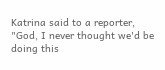Katrina said to a reporter, "God, I never thought we'd be doing this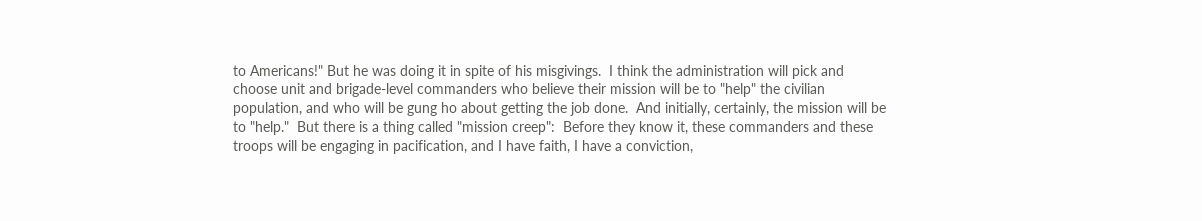to Americans!" But he was doing it in spite of his misgivings.  I think the administration will pick and choose unit and brigade-level commanders who believe their mission will be to "help" the civilian population, and who will be gung ho about getting the job done.  And initially, certainly, the mission will be to "help."  But there is a thing called "mission creep":  Before they know it, these commanders and these troops will be engaging in pacification, and I have faith, I have a conviction,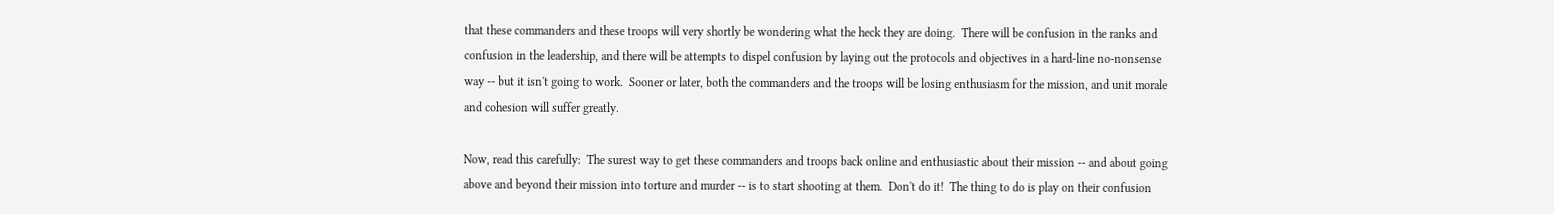that these commanders and these troops will very shortly be wondering what the heck they are doing.  There will be confusion in the ranks and confusion in the leadership, and there will be attempts to dispel confusion by laying out the protocols and objectives in a hard-line no-nonsense way -- but it isn't going to work.  Sooner or later, both the commanders and the troops will be losing enthusiasm for the mission, and unit morale and cohesion will suffer greatly.

Now, read this carefully:  The surest way to get these commanders and troops back online and enthusiastic about their mission -- and about going above and beyond their mission into torture and murder -- is to start shooting at them.  Don't do it!  The thing to do is play on their confusion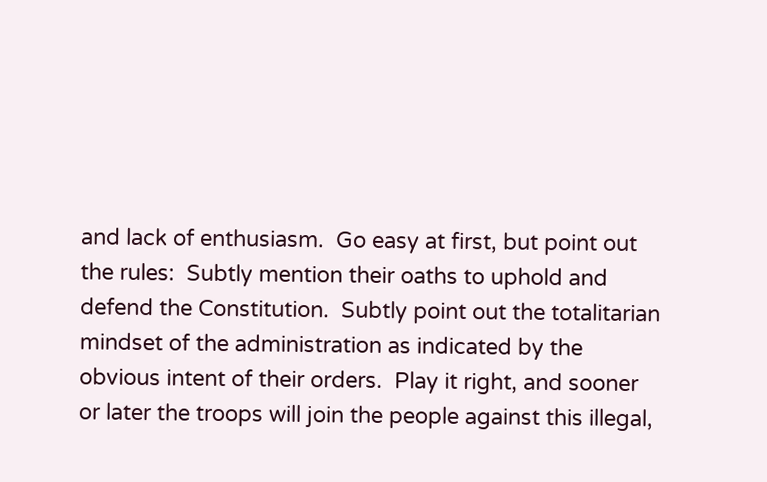and lack of enthusiasm.  Go easy at first, but point out the rules:  Subtly mention their oaths to uphold and defend the Constitution.  Subtly point out the totalitarian mindset of the administration as indicated by the obvious intent of their orders.  Play it right, and sooner or later the troops will join the people against this illegal,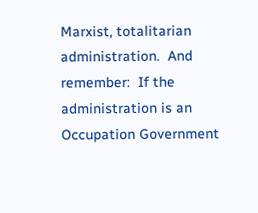Marxist, totalitarian administration.  And remember:  If the administration is an Occupation Government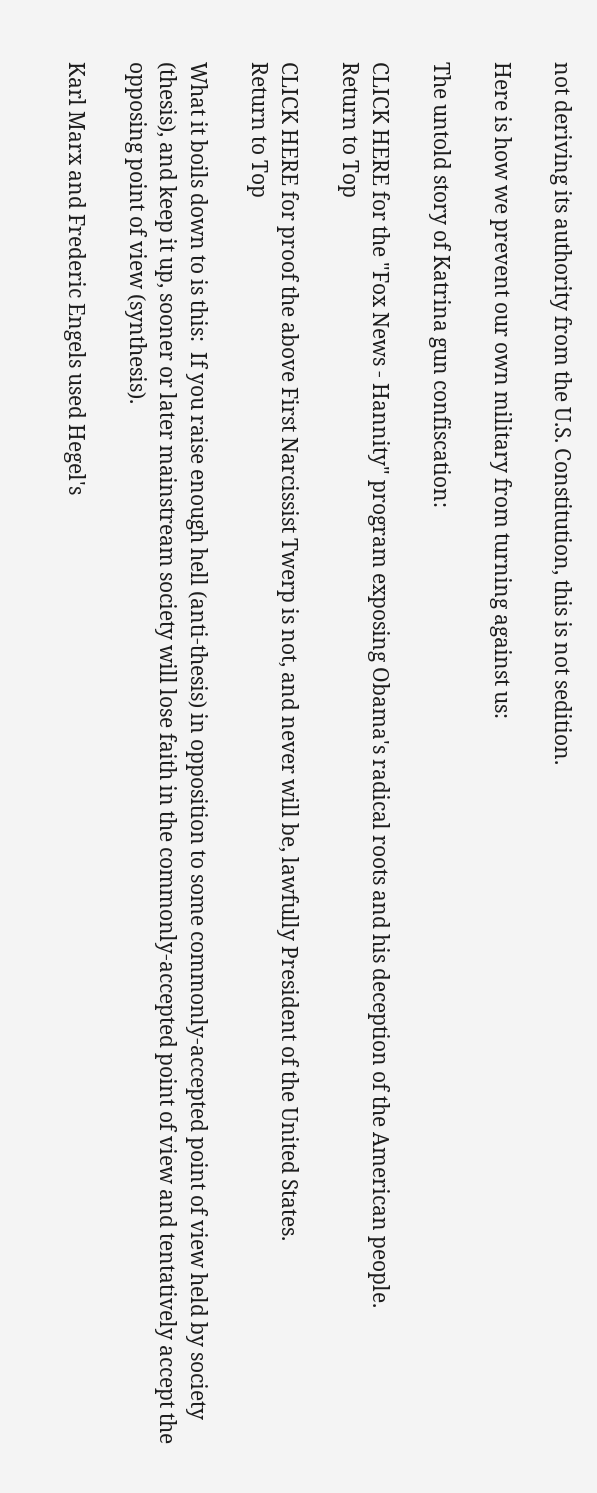not deriving its authority from the U.S. Constitution, this is not sedition.

Here is how we prevent our own military from turning against us:

The untold story of Katrina gun confiscation:

CLICK HERE for the "Fox News - Hannity" program exposing Obama's radical roots and his deception of the American people.
Return to Top

CLICK HERE for proof the above First Narcissist Twerp is not, and never will be, lawfully President of the United States.
Return to Top

What it boils down to is this:  If you raise enough hell (anti-thesis) in opposition to some commonly-accepted point of view held by society (thesis), and keep it up, sooner or later mainstream society will lose faith in the commonly-accepted point of view and tentatively accept the opposing point of view (synthesis).

Karl Marx and Frederic Engels used Hegel's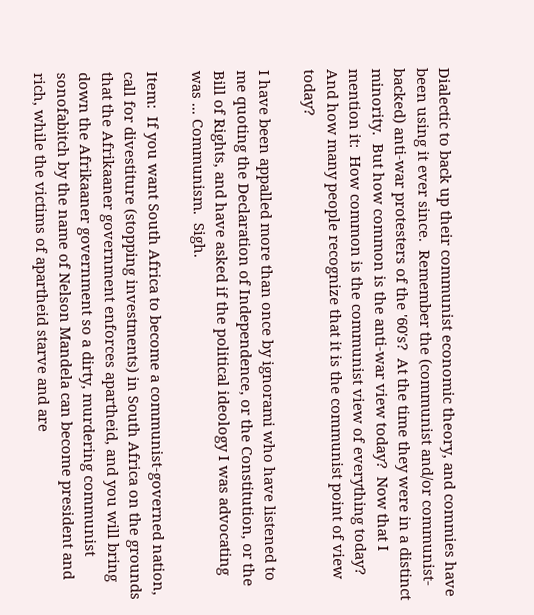Dialectic to back up their communist economic theory, and commies have been using it ever since.  Remember the (communist and/or communist-backed) anti-war protesters of the '60's?  At the time they were in a distinct minority.  But how common is the anti-war view today?  Now that I mention it:  How common is the communist view of everything today?  And how many people recognize that it is the communist point of view today?

I have been appalled more than once by ignorami who have listened to me quoting the Declaration of Independence, or the Constitution, or the Bill of Rights, and have asked if the political ideology I was advocating was ... Communism.  Sigh.

Item:  If you want South Africa to become a communist-governed nation, call for divestiture (stopping investments) in South Africa on the grounds that the Afrikaaner government enforces apartheid, and you will bring down the Afrikaaner government so a dirty, murdering communist sonofabitch by the name of Nelson Mandela can become president and rich, while the victims of apartheid starve and are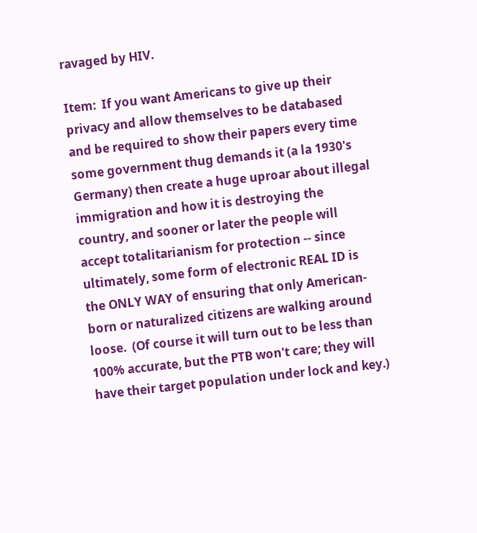ravaged by HIV.

Item:  If you want Americans to give up their privacy and allow themselves to be databased and be required to show their papers every time some government thug demands it (a la 1930's Germany) then create a huge uproar about illegal immigration and how it is destroying the country, and sooner or later the people will accept totalitarianism for protection -- since ultimately, some form of electronic REAL ID is the ONLY WAY of ensuring that only American-born or naturalized citizens are walking around loose.  (Of course it will turn out to be less than 100% accurate, but the PTB won't care; they will have their target population under lock and key.)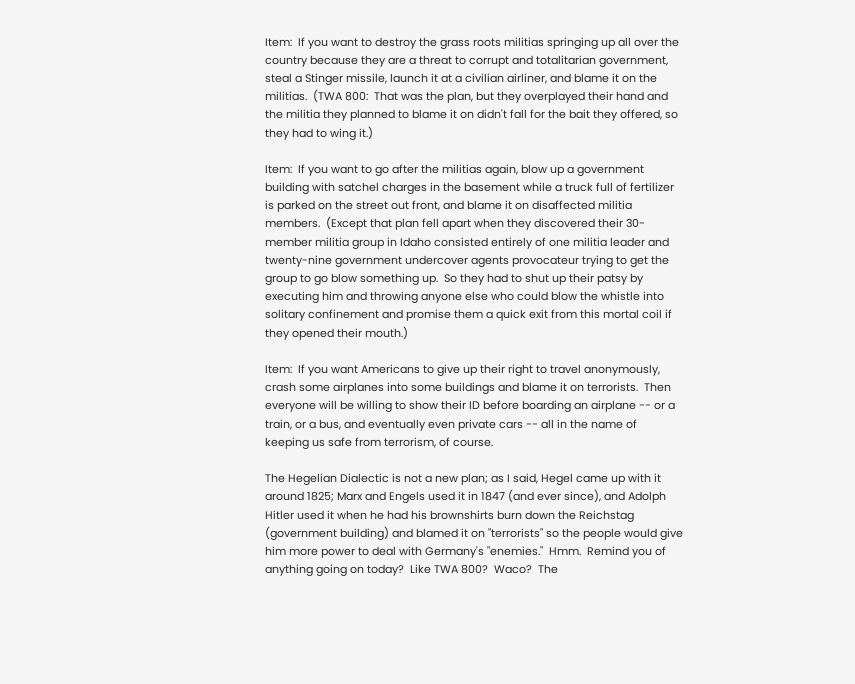Item:  If you want to destroy the grass roots militias springing up all over the country because they are a threat to corrupt and totalitarian government, steal a Stinger missile, launch it at a civilian airliner, and blame it on the militias.  (TWA 800:  That was the plan, but they overplayed their hand and the militia they planned to blame it on didn't fall for the bait they offered, so they had to wing it.)

Item:  If you want to go after the militias again, blow up a government building with satchel charges in the basement while a truck full of fertilizer is parked on the street out front, and blame it on disaffected militia members.  (Except that plan fell apart when they discovered their 30-member militia group in Idaho consisted entirely of one militia leader and twenty-nine government undercover agents provocateur trying to get the group to go blow something up.  So they had to shut up their patsy by executing him and throwing anyone else who could blow the whistle into solitary confinement and promise them a quick exit from this mortal coil if they opened their mouth.)

Item:  If you want Americans to give up their right to travel anonymously, crash some airplanes into some buildings and blame it on terrorists.  Then everyone will be willing to show their ID before boarding an airplane -- or a train, or a bus, and eventually even private cars -- all in the name of keeping us safe from terrorism, of course.

The Hegelian Dialectic is not a new plan; as I said, Hegel came up with it around 1825; Marx and Engels used it in 1847 (and ever since), and Adolph Hitler used it when he had his brownshirts burn down the Reichstag (government building) and blamed it on "terrorists" so the people would give him more power to deal with Germany's "enemies."  Hmm.  Remind you of anything going on today?  Like TWA 800?  Waco?  The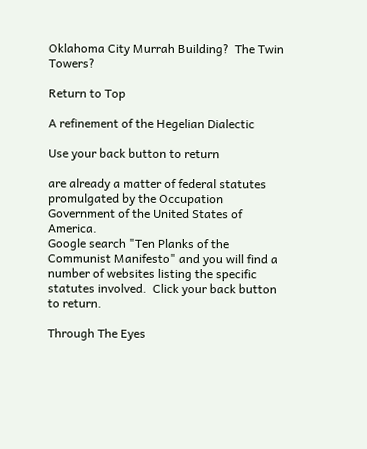Oklahoma City Murrah Building?  The Twin Towers?

Return to Top

A refinement of the Hegelian Dialectic

Use your back button to return

are already a matter of federal statutes promulgated by the Occupation Government of the United States of America.
Google search "Ten Planks of the Communist Manifesto" and you will find a number of websites listing the specific statutes involved.  Click your back button to return.

Through The Eyes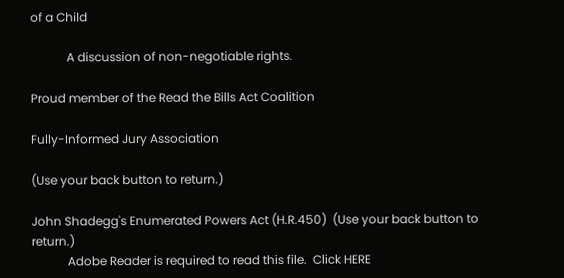of a Child

            A discussion of non-negotiable rights.

Proud member of the Read the Bills Act Coalition

Fully-Informed Jury Association

(Use your back button to return.)

John Shadegg's Enumerated Powers Act (H.R.450)  (Use your back button to return.)
            Adobe Reader is required to read this file.  Click HERE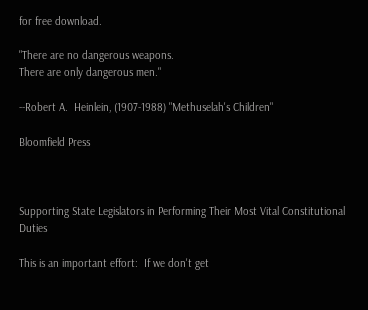for free download.

"There are no dangerous weapons.
There are only dangerous men."

--Robert A.  Heinlein, (1907-1988) "Methuselah's Children"

Bloomfield Press



Supporting State Legislators in Performing Their Most Vital Constitutional Duties

This is an important effort:  If we don't get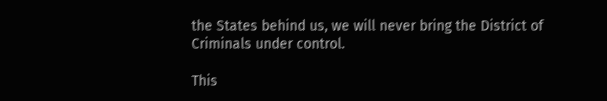the States behind us, we will never bring the District of Criminals under control.

This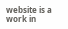website is a work in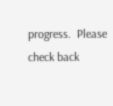progress.  Please check back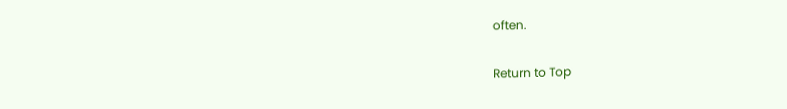often.

Return to Top